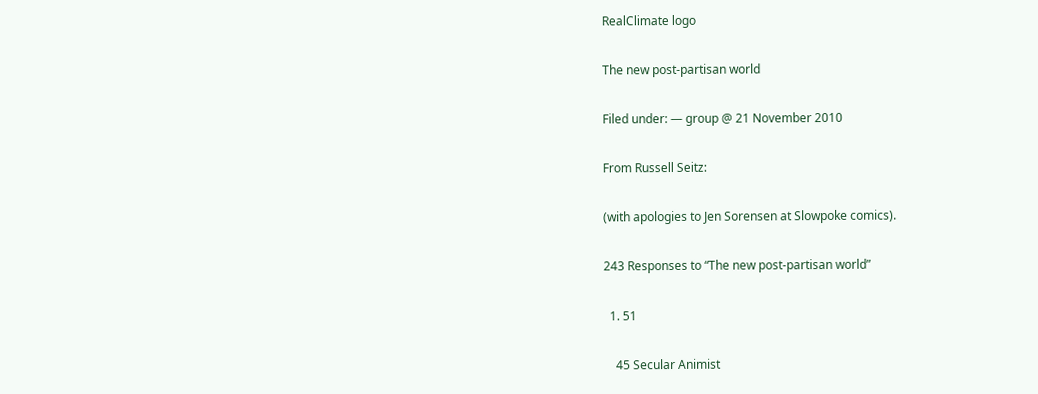RealClimate logo

The new post-partisan world

Filed under: — group @ 21 November 2010

From Russell Seitz:

(with apologies to Jen Sorensen at Slowpoke comics).

243 Responses to “The new post-partisan world”

  1. 51

    45 Secular Animist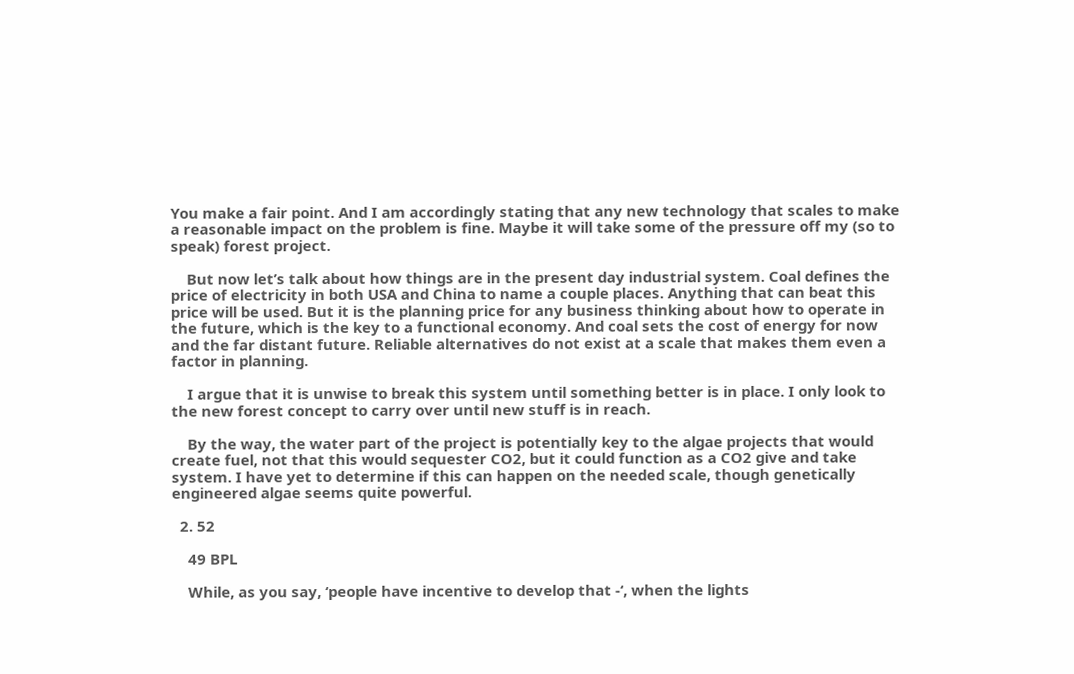You make a fair point. And I am accordingly stating that any new technology that scales to make a reasonable impact on the problem is fine. Maybe it will take some of the pressure off my (so to speak) forest project.

    But now let’s talk about how things are in the present day industrial system. Coal defines the price of electricity in both USA and China to name a couple places. Anything that can beat this price will be used. But it is the planning price for any business thinking about how to operate in the future, which is the key to a functional economy. And coal sets the cost of energy for now and the far distant future. Reliable alternatives do not exist at a scale that makes them even a factor in planning.

    I argue that it is unwise to break this system until something better is in place. I only look to the new forest concept to carry over until new stuff is in reach.

    By the way, the water part of the project is potentially key to the algae projects that would create fuel, not that this would sequester CO2, but it could function as a CO2 give and take system. I have yet to determine if this can happen on the needed scale, though genetically engineered algae seems quite powerful.

  2. 52

    49 BPL

    While, as you say, ‘people have incentive to develop that -‘, when the lights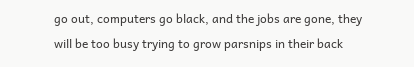go out, computers go black, and the jobs are gone, they will be too busy trying to grow parsnips in their back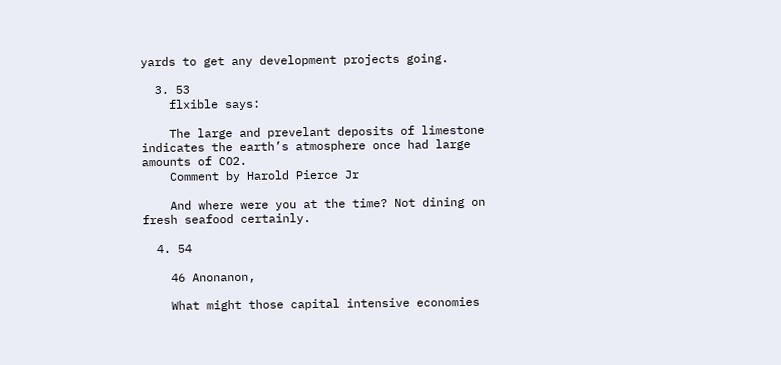yards to get any development projects going.

  3. 53
    flxible says:

    The large and prevelant deposits of limestone indicates the earth’s atmosphere once had large amounts of CO2.
    Comment by Harold Pierce Jr

    And where were you at the time? Not dining on fresh seafood certainly.

  4. 54

    46 Anonanon,

    What might those capital intensive economies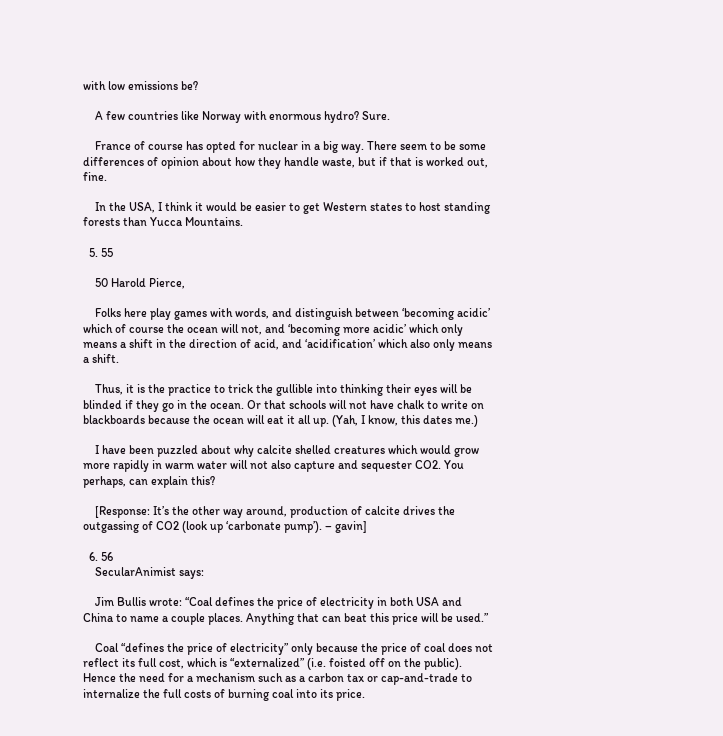with low emissions be?

    A few countries like Norway with enormous hydro? Sure.

    France of course has opted for nuclear in a big way. There seem to be some differences of opinion about how they handle waste, but if that is worked out, fine.

    In the USA, I think it would be easier to get Western states to host standing forests than Yucca Mountains.

  5. 55

    50 Harold Pierce,

    Folks here play games with words, and distinguish between ‘becoming acidic’ which of course the ocean will not, and ‘becoming more acidic’ which only means a shift in the direction of acid, and ‘acidification’ which also only means a shift.

    Thus, it is the practice to trick the gullible into thinking their eyes will be blinded if they go in the ocean. Or that schools will not have chalk to write on blackboards because the ocean will eat it all up. (Yah, I know, this dates me.)

    I have been puzzled about why calcite shelled creatures which would grow more rapidly in warm water will not also capture and sequester CO2. You perhaps, can explain this?

    [Response: It’s the other way around, production of calcite drives the outgassing of CO2 (look up ‘carbonate pump’). – gavin]

  6. 56
    SecularAnimist says:

    Jim Bullis wrote: “Coal defines the price of electricity in both USA and China to name a couple places. Anything that can beat this price will be used.”

    Coal “defines the price of electricity” only because the price of coal does not reflect its full cost, which is “externalized” (i.e. foisted off on the public). Hence the need for a mechanism such as a carbon tax or cap-and-trade to internalize the full costs of burning coal into its price.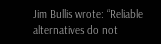Jim Bullis wrote: “Reliable alternatives do not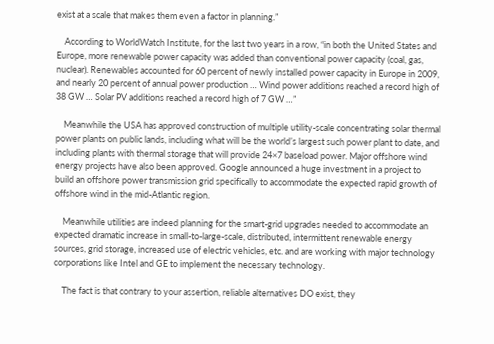exist at a scale that makes them even a factor in planning.”

    According to WorldWatch Institute, for the last two years in a row, “in both the United States and Europe, more renewable power capacity was added than conventional power capacity (coal, gas, nuclear). Renewables accounted for 60 percent of newly installed power capacity in Europe in 2009, and nearly 20 percent of annual power production … Wind power additions reached a record high of 38 GW … Solar PV additions reached a record high of 7 GW …”

    Meanwhile the USA has approved construction of multiple utility-scale concentrating solar thermal power plants on public lands, including what will be the world’s largest such power plant to date, and including plants with thermal storage that will provide 24×7 baseload power. Major offshore wind energy projects have also been approved. Google announced a huge investment in a project to build an offshore power transmission grid specifically to accommodate the expected rapid growth of offshore wind in the mid-Atlantic region.

    Meanwhile utilities are indeed planning for the smart-grid upgrades needed to accommodate an expected dramatic increase in small-to-large-scale, distributed, intermittent renewable energy sources, grid storage, increased use of electric vehicles, etc. and are working with major technology corporations like Intel and GE to implement the necessary technology.

    The fact is that contrary to your assertion, reliable alternatives DO exist, they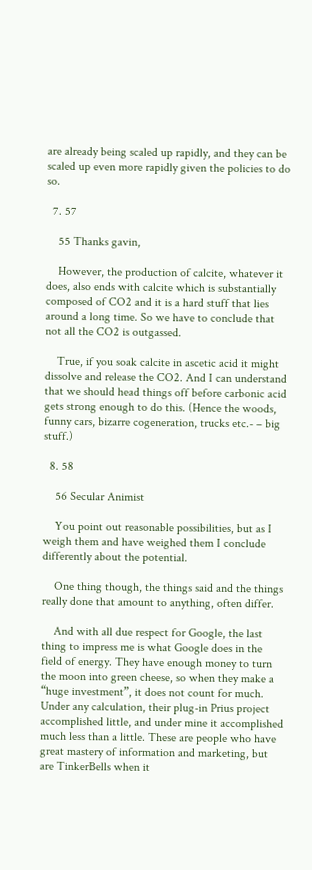are already being scaled up rapidly, and they can be scaled up even more rapidly given the policies to do so.

  7. 57

    55 Thanks gavin,

    However, the production of calcite, whatever it does, also ends with calcite which is substantially composed of CO2 and it is a hard stuff that lies around a long time. So we have to conclude that not all the CO2 is outgassed.

    True, if you soak calcite in ascetic acid it might dissolve and release the CO2. And I can understand that we should head things off before carbonic acid gets strong enough to do this. (Hence the woods, funny cars, bizarre cogeneration, trucks etc.- – big stuff.)

  8. 58

    56 Secular Animist

    You point out reasonable possibilities, but as I weigh them and have weighed them I conclude differently about the potential.

    One thing though, the things said and the things really done that amount to anything, often differ.

    And with all due respect for Google, the last thing to impress me is what Google does in the field of energy. They have enough money to turn the moon into green cheese, so when they make a “huge investment”, it does not count for much. Under any calculation, their plug-in Prius project accomplished little, and under mine it accomplished much less than a little. These are people who have great mastery of information and marketing, but are TinkerBells when it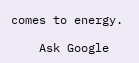comes to energy.

    Ask Google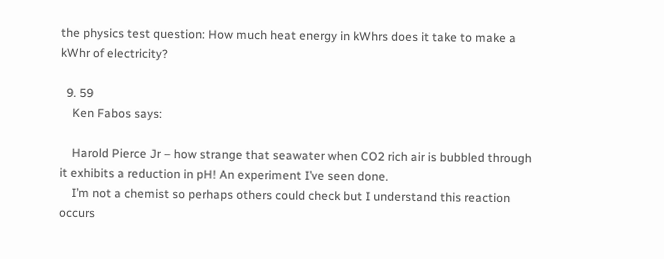the physics test question: How much heat energy in kWhrs does it take to make a kWhr of electricity?

  9. 59
    Ken Fabos says:

    Harold Pierce Jr – how strange that seawater when CO2 rich air is bubbled through it exhibits a reduction in pH! An experiment I’ve seen done.
    I’m not a chemist so perhaps others could check but I understand this reaction occurs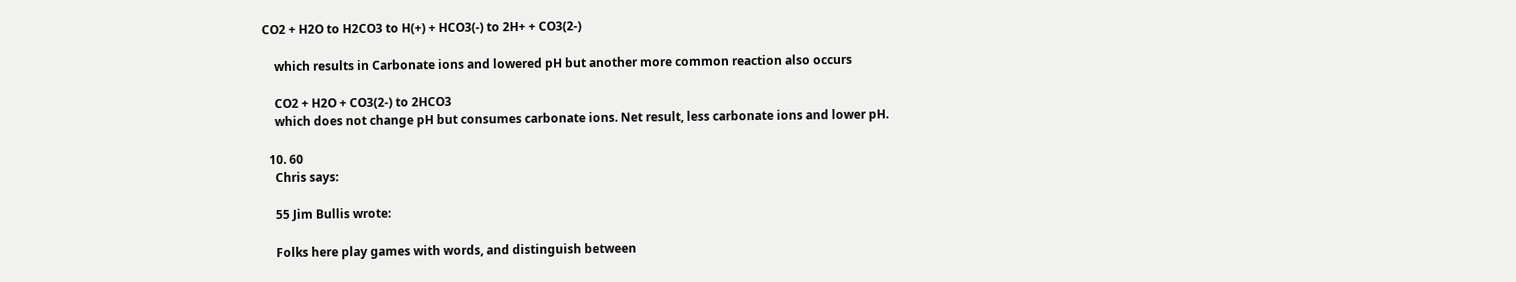CO2 + H2O to H2CO3 to H(+) + HCO3(-) to 2H+ + CO3(2-)

    which results in Carbonate ions and lowered pH but another more common reaction also occurs

    CO2 + H2O + CO3(2-) to 2HCO3
    which does not change pH but consumes carbonate ions. Net result, less carbonate ions and lower pH.

  10. 60
    Chris says:

    55 Jim Bullis wrote:

    Folks here play games with words, and distinguish between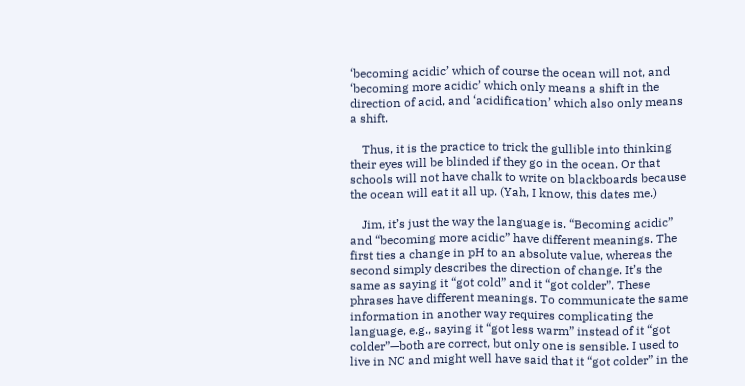‘becoming acidic’ which of course the ocean will not, and ‘becoming more acidic’ which only means a shift in the direction of acid, and ‘acidification’ which also only means a shift.

    Thus, it is the practice to trick the gullible into thinking their eyes will be blinded if they go in the ocean. Or that schools will not have chalk to write on blackboards because the ocean will eat it all up. (Yah, I know, this dates me.)

    Jim, it’s just the way the language is. “Becoming acidic” and “becoming more acidic” have different meanings. The first ties a change in pH to an absolute value, whereas the second simply describes the direction of change. It’s the same as saying it “got cold” and it “got colder”. These phrases have different meanings. To communicate the same information in another way requires complicating the language, e.g., saying it “got less warm” instead of it “got colder”—both are correct, but only one is sensible. I used to live in NC and might well have said that it “got colder” in the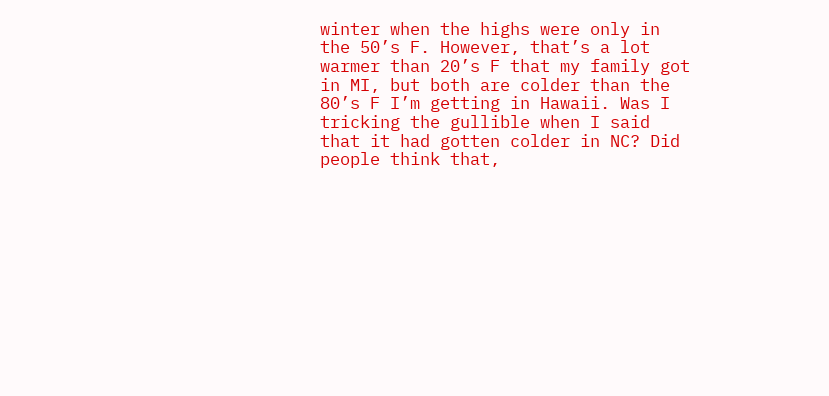winter when the highs were only in the 50’s F. However, that’s a lot warmer than 20’s F that my family got in MI, but both are colder than the 80’s F I’m getting in Hawaii. Was I tricking the gullible when I said that it had gotten colder in NC? Did people think that,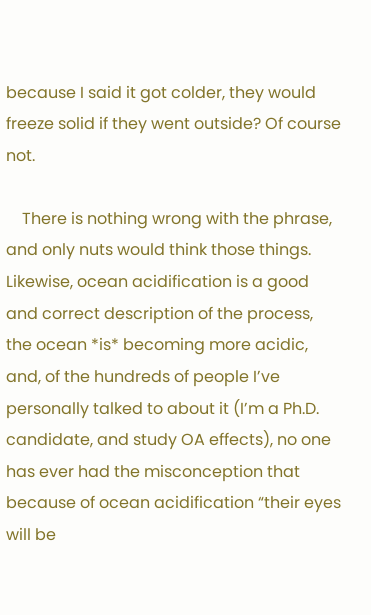because I said it got colder, they would freeze solid if they went outside? Of course not.

    There is nothing wrong with the phrase, and only nuts would think those things. Likewise, ocean acidification is a good and correct description of the process, the ocean *is* becoming more acidic, and, of the hundreds of people I’ve personally talked to about it (I’m a Ph.D. candidate, and study OA effects), no one has ever had the misconception that because of ocean acidification “their eyes will be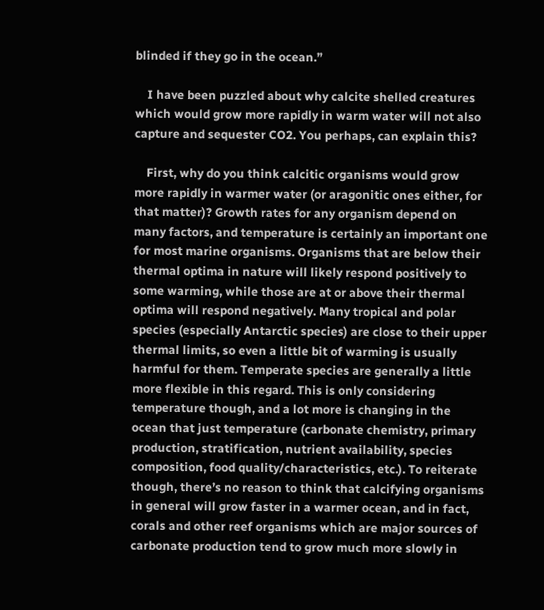blinded if they go in the ocean.”

    I have been puzzled about why calcite shelled creatures which would grow more rapidly in warm water will not also capture and sequester CO2. You perhaps, can explain this?

    First, why do you think calcitic organisms would grow more rapidly in warmer water (or aragonitic ones either, for that matter)? Growth rates for any organism depend on many factors, and temperature is certainly an important one for most marine organisms. Organisms that are below their thermal optima in nature will likely respond positively to some warming, while those are at or above their thermal optima will respond negatively. Many tropical and polar species (especially Antarctic species) are close to their upper thermal limits, so even a little bit of warming is usually harmful for them. Temperate species are generally a little more flexible in this regard. This is only considering temperature though, and a lot more is changing in the ocean that just temperature (carbonate chemistry, primary production, stratification, nutrient availability, species composition, food quality/characteristics, etc.). To reiterate though, there’s no reason to think that calcifying organisms in general will grow faster in a warmer ocean, and in fact, corals and other reef organisms which are major sources of carbonate production tend to grow much more slowly in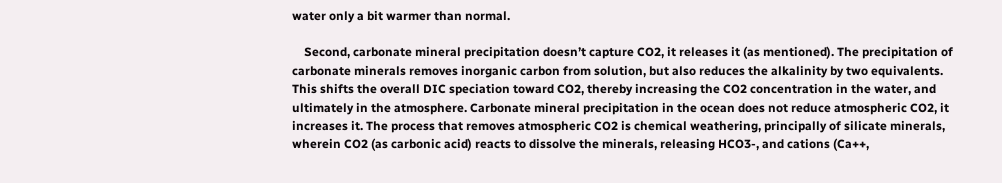water only a bit warmer than normal.

    Second, carbonate mineral precipitation doesn’t capture CO2, it releases it (as mentioned). The precipitation of carbonate minerals removes inorganic carbon from solution, but also reduces the alkalinity by two equivalents. This shifts the overall DIC speciation toward CO2, thereby increasing the CO2 concentration in the water, and ultimately in the atmosphere. Carbonate mineral precipitation in the ocean does not reduce atmospheric CO2, it increases it. The process that removes atmospheric CO2 is chemical weathering, principally of silicate minerals, wherein CO2 (as carbonic acid) reacts to dissolve the minerals, releasing HCO3-, and cations (Ca++,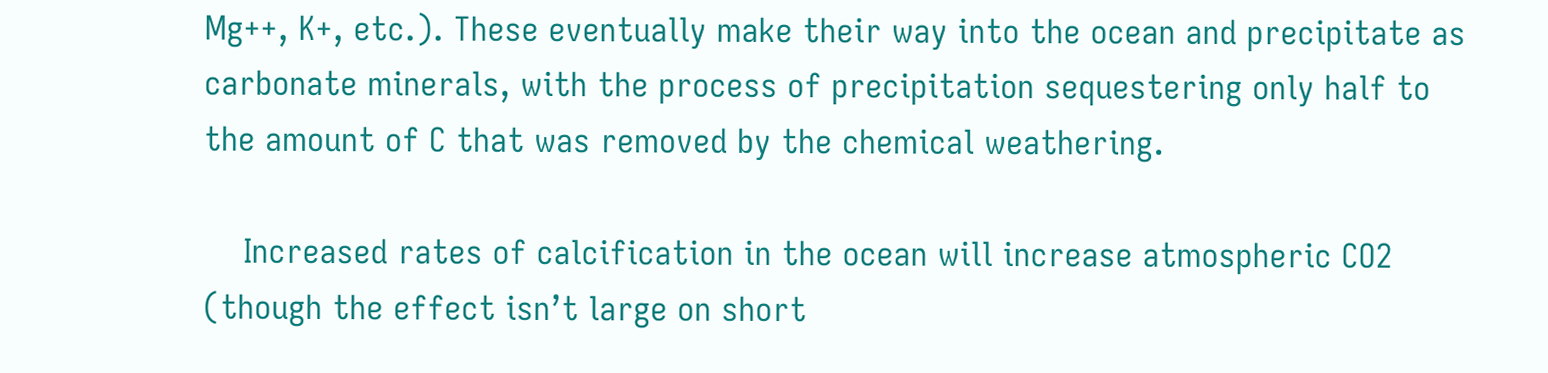Mg++, K+, etc.). These eventually make their way into the ocean and precipitate as carbonate minerals, with the process of precipitation sequestering only half to the amount of C that was removed by the chemical weathering.

    Increased rates of calcification in the ocean will increase atmospheric CO2 (though the effect isn’t large on short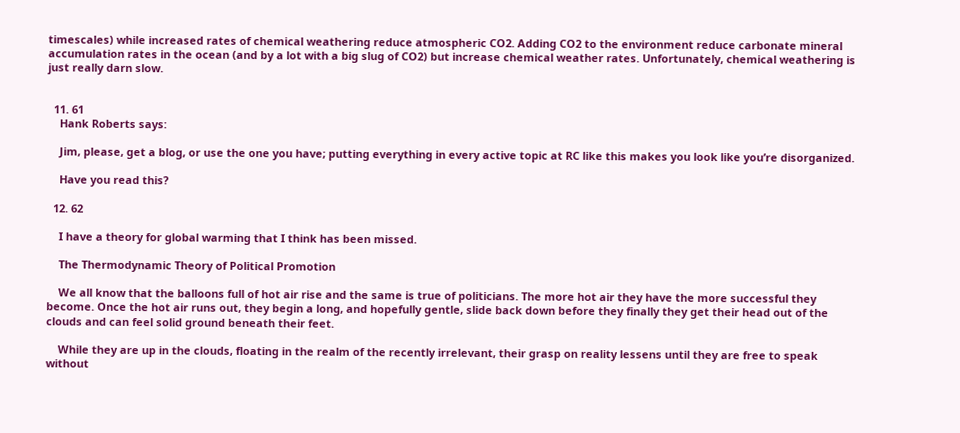timescales) while increased rates of chemical weathering reduce atmospheric CO2. Adding CO2 to the environment reduce carbonate mineral accumulation rates in the ocean (and by a lot with a big slug of CO2) but increase chemical weather rates. Unfortunately, chemical weathering is just really darn slow.


  11. 61
    Hank Roberts says:

    Jim, please, get a blog, or use the one you have; putting everything in every active topic at RC like this makes you look like you’re disorganized.

    Have you read this?

  12. 62

    I have a theory for global warming that I think has been missed.

    The Thermodynamic Theory of Political Promotion

    We all know that the balloons full of hot air rise and the same is true of politicians. The more hot air they have the more successful they become. Once the hot air runs out, they begin a long, and hopefully gentle, slide back down before they finally they get their head out of the clouds and can feel solid ground beneath their feet.

    While they are up in the clouds, floating in the realm of the recently irrelevant, their grasp on reality lessens until they are free to speak without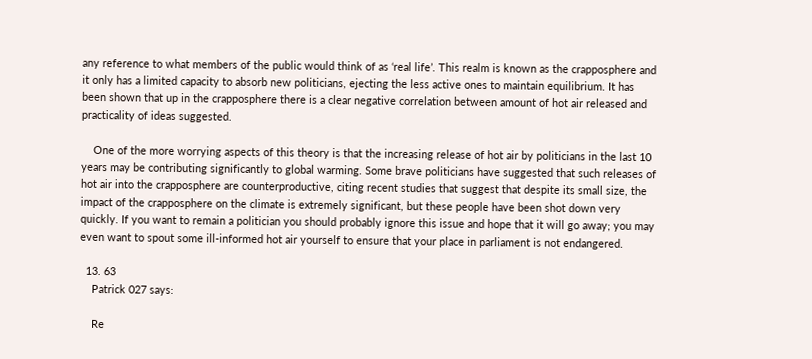any reference to what members of the public would think of as ‘real life’. This realm is known as the crapposphere and it only has a limited capacity to absorb new politicians, ejecting the less active ones to maintain equilibrium. It has been shown that up in the crapposphere there is a clear negative correlation between amount of hot air released and practicality of ideas suggested.

    One of the more worrying aspects of this theory is that the increasing release of hot air by politicians in the last 10 years may be contributing significantly to global warming. Some brave politicians have suggested that such releases of hot air into the crapposphere are counterproductive, citing recent studies that suggest that despite its small size, the impact of the crapposphere on the climate is extremely significant, but these people have been shot down very quickly. If you want to remain a politician you should probably ignore this issue and hope that it will go away; you may even want to spout some ill-informed hot air yourself to ensure that your place in parliament is not endangered.

  13. 63
    Patrick 027 says:

    Re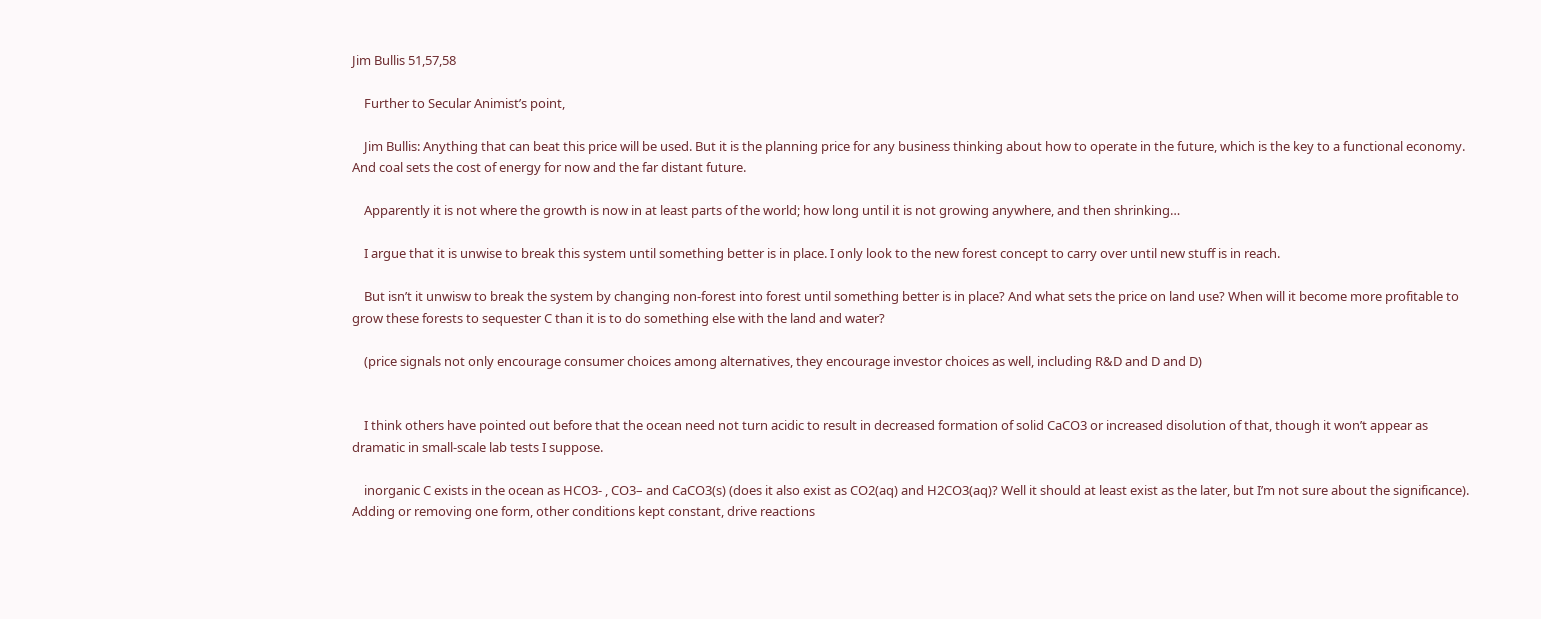Jim Bullis 51,57,58

    Further to Secular Animist’s point,

    Jim Bullis: Anything that can beat this price will be used. But it is the planning price for any business thinking about how to operate in the future, which is the key to a functional economy. And coal sets the cost of energy for now and the far distant future.

    Apparently it is not where the growth is now in at least parts of the world; how long until it is not growing anywhere, and then shrinking…

    I argue that it is unwise to break this system until something better is in place. I only look to the new forest concept to carry over until new stuff is in reach.

    But isn’t it unwisw to break the system by changing non-forest into forest until something better is in place? And what sets the price on land use? When will it become more profitable to grow these forests to sequester C than it is to do something else with the land and water?

    (price signals not only encourage consumer choices among alternatives, they encourage investor choices as well, including R&D and D and D)


    I think others have pointed out before that the ocean need not turn acidic to result in decreased formation of solid CaCO3 or increased disolution of that, though it won’t appear as dramatic in small-scale lab tests I suppose.

    inorganic C exists in the ocean as HCO3- , CO3– and CaCO3(s) (does it also exist as CO2(aq) and H2CO3(aq)? Well it should at least exist as the later, but I’m not sure about the significance). Adding or removing one form, other conditions kept constant, drive reactions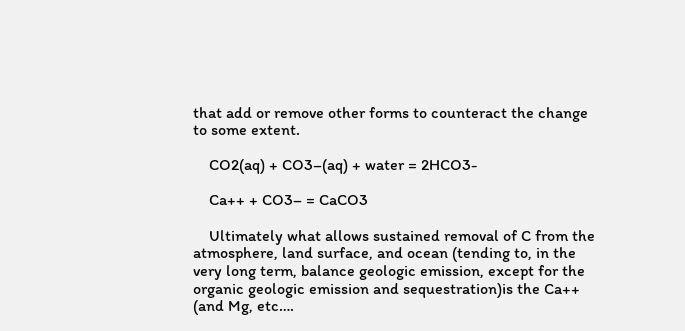that add or remove other forms to counteract the change to some extent.

    CO2(aq) + CO3–(aq) + water = 2HCO3-

    Ca++ + CO3– = CaCO3

    Ultimately what allows sustained removal of C from the atmosphere, land surface, and ocean (tending to, in the very long term, balance geologic emission, except for the organic geologic emission and sequestration)is the Ca++ (and Mg, etc….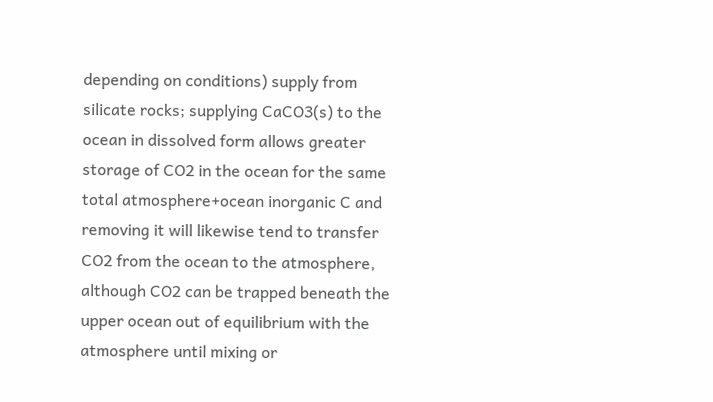depending on conditions) supply from silicate rocks; supplying CaCO3(s) to the ocean in dissolved form allows greater storage of CO2 in the ocean for the same total atmosphere+ocean inorganic C and removing it will likewise tend to transfer CO2 from the ocean to the atmosphere, although CO2 can be trapped beneath the upper ocean out of equilibrium with the atmosphere until mixing or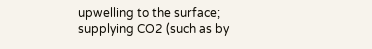upwelling to the surface; supplying CO2 (such as by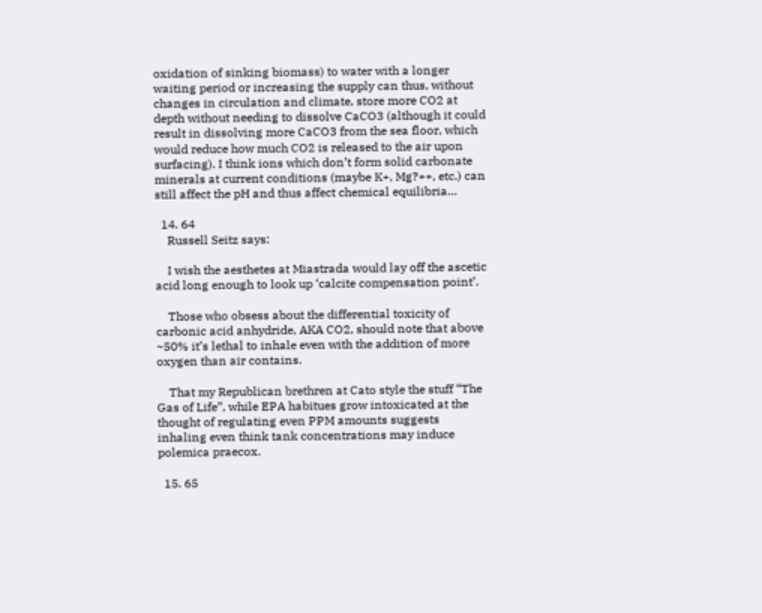oxidation of sinking biomass) to water with a longer waiting period or increasing the supply can thus, without changes in circulation and climate, store more CO2 at depth without needing to dissolve CaCO3 (although it could result in dissolving more CaCO3 from the sea floor, which would reduce how much CO2 is released to the air upon surfacing). I think ions which don’t form solid carbonate minerals at current conditions (maybe K+, Mg?++, etc.) can still affect the pH and thus affect chemical equilibria…

  14. 64
    Russell Seitz says:

    I wish the aesthetes at Miastrada would lay off the ascetic acid long enough to look up ‘calcite compensation point’.

    Those who obsess about the differential toxicity of carbonic acid anhydride, AKA CO2, should note that above ~50% it’s lethal to inhale even with the addition of more oxygen than air contains.

    That my Republican brethren at Cato style the stuff “The Gas of Life”, while EPA habitues grow intoxicated at the thought of regulating even PPM amounts suggests inhaling even think tank concentrations may induce polemica praecox.

  15. 65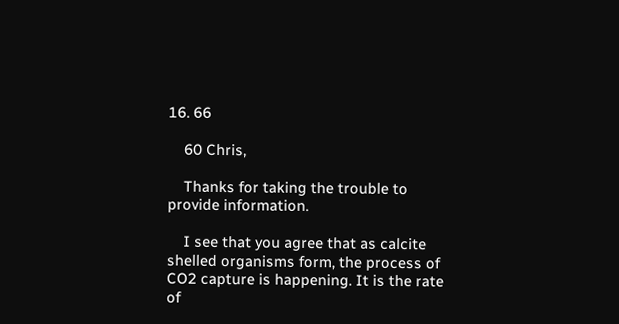16. 66

    60 Chris,

    Thanks for taking the trouble to provide information.

    I see that you agree that as calcite shelled organisms form, the process of CO2 capture is happening. It is the rate of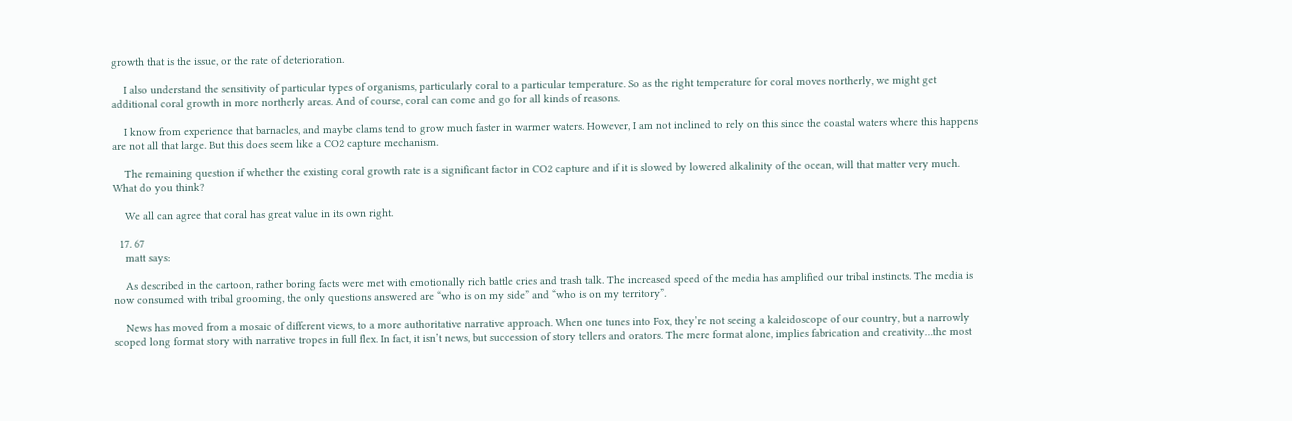growth that is the issue, or the rate of deterioration.

    I also understand the sensitivity of particular types of organisms, particularly coral to a particular temperature. So as the right temperature for coral moves northerly, we might get additional coral growth in more northerly areas. And of course, coral can come and go for all kinds of reasons.

    I know from experience that barnacles, and maybe clams tend to grow much faster in warmer waters. However, I am not inclined to rely on this since the coastal waters where this happens are not all that large. But this does seem like a CO2 capture mechanism.

    The remaining question if whether the existing coral growth rate is a significant factor in CO2 capture and if it is slowed by lowered alkalinity of the ocean, will that matter very much. What do you think?

    We all can agree that coral has great value in its own right.

  17. 67
    matt says:

    As described in the cartoon, rather boring facts were met with emotionally rich battle cries and trash talk. The increased speed of the media has amplified our tribal instincts. The media is now consumed with tribal grooming, the only questions answered are “who is on my side” and “who is on my territory”.

    News has moved from a mosaic of different views, to a more authoritative narrative approach. When one tunes into Fox, they’re not seeing a kaleidoscope of our country, but a narrowly scoped long format story with narrative tropes in full flex. In fact, it isn’t news, but succession of story tellers and orators. The mere format alone, implies fabrication and creativity…the most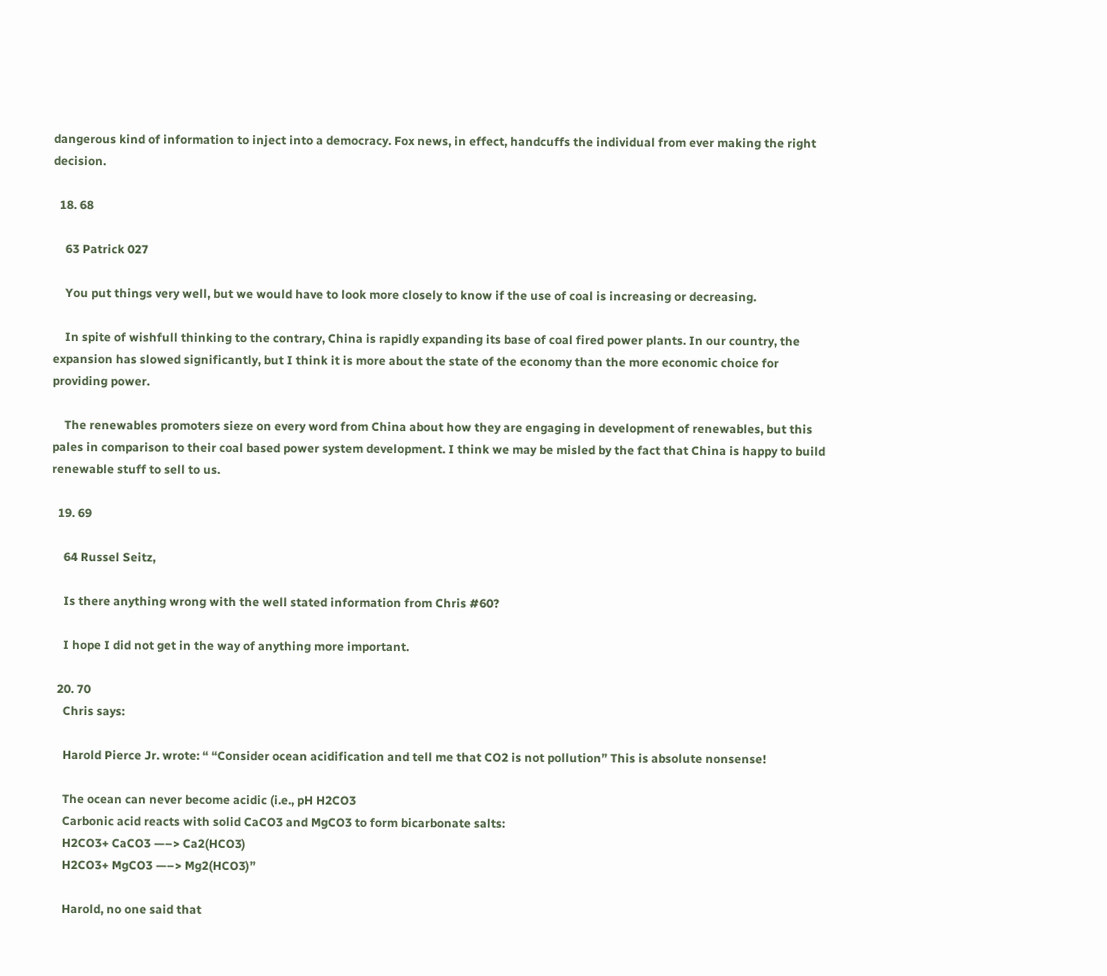dangerous kind of information to inject into a democracy. Fox news, in effect, handcuffs the individual from ever making the right decision.

  18. 68

    63 Patrick 027

    You put things very well, but we would have to look more closely to know if the use of coal is increasing or decreasing.

    In spite of wishfull thinking to the contrary, China is rapidly expanding its base of coal fired power plants. In our country, the expansion has slowed significantly, but I think it is more about the state of the economy than the more economic choice for providing power.

    The renewables promoters sieze on every word from China about how they are engaging in development of renewables, but this pales in comparison to their coal based power system development. I think we may be misled by the fact that China is happy to build renewable stuff to sell to us.

  19. 69

    64 Russel Seitz,

    Is there anything wrong with the well stated information from Chris #60?

    I hope I did not get in the way of anything more important.

  20. 70
    Chris says:

    Harold Pierce Jr. wrote: “ “Consider ocean acidification and tell me that CO2 is not pollution” This is absolute nonsense!

    The ocean can never become acidic (i.e., pH H2CO3
    Carbonic acid reacts with solid CaCO3 and MgCO3 to form bicarbonate salts:
    H2CO3+ CaCO3 —–> Ca2(HCO3)
    H2CO3+ MgCO3 —–> Mg2(HCO3)”

    Harold, no one said that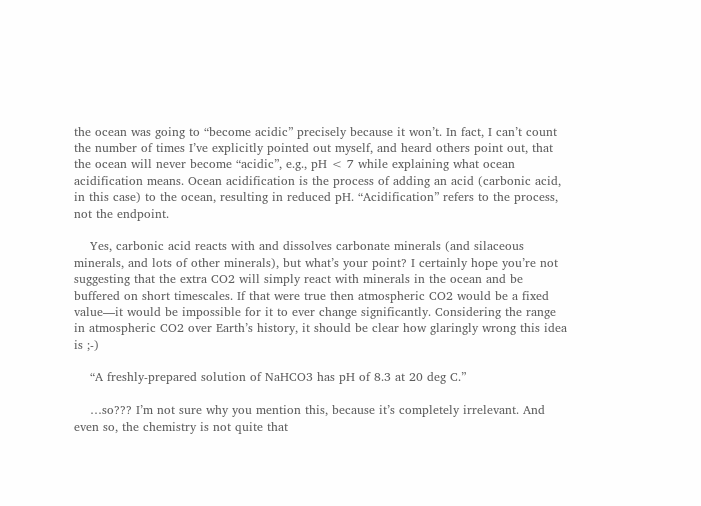the ocean was going to “become acidic” precisely because it won’t. In fact, I can’t count the number of times I’ve explicitly pointed out myself, and heard others point out, that the ocean will never become “acidic”, e.g., pH < 7 while explaining what ocean acidification means. Ocean acidification is the process of adding an acid (carbonic acid, in this case) to the ocean, resulting in reduced pH. “Acidification” refers to the process, not the endpoint.

    Yes, carbonic acid reacts with and dissolves carbonate minerals (and silaceous minerals, and lots of other minerals), but what’s your point? I certainly hope you’re not suggesting that the extra CO2 will simply react with minerals in the ocean and be buffered on short timescales. If that were true then atmospheric CO2 would be a fixed value—it would be impossible for it to ever change significantly. Considering the range in atmospheric CO2 over Earth’s history, it should be clear how glaringly wrong this idea is ;-)

    “A freshly-prepared solution of NaHCO3 has pH of 8.3 at 20 deg C.”

    …so??? I’m not sure why you mention this, because it’s completely irrelevant. And even so, the chemistry is not quite that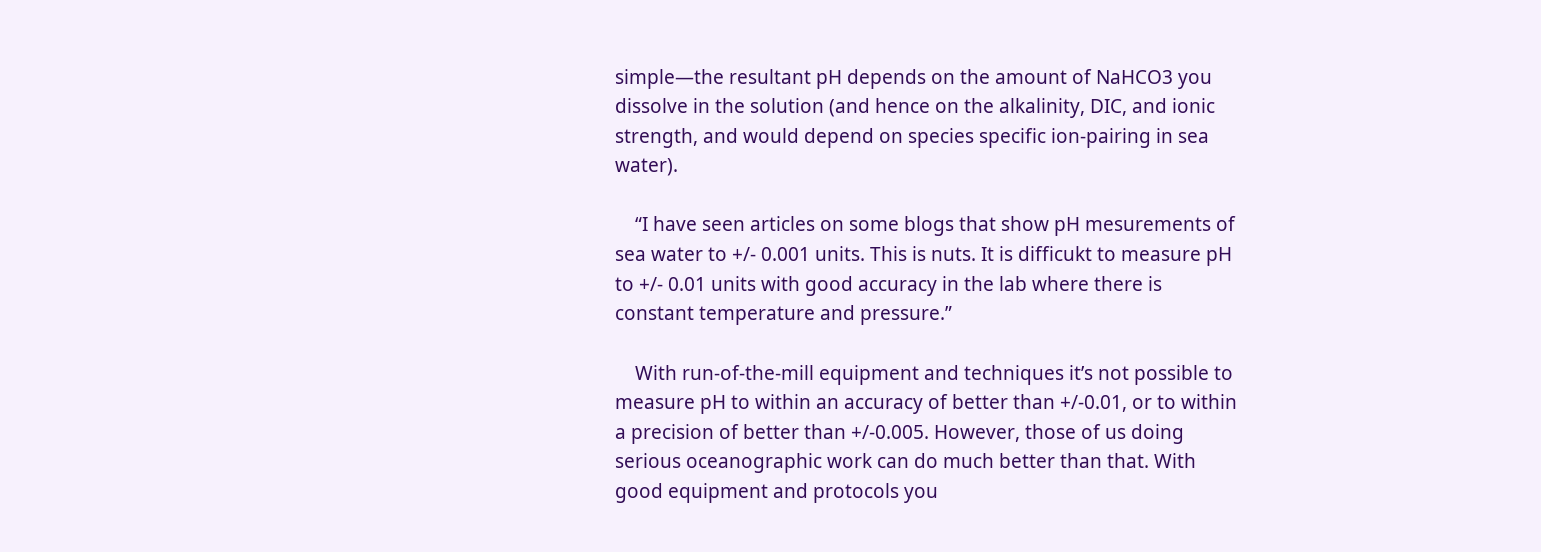simple—the resultant pH depends on the amount of NaHCO3 you dissolve in the solution (and hence on the alkalinity, DIC, and ionic strength, and would depend on species specific ion-pairing in sea water).

    “I have seen articles on some blogs that show pH mesurements of sea water to +/- 0.001 units. This is nuts. It is difficukt to measure pH to +/- 0.01 units with good accuracy in the lab where there is constant temperature and pressure.”

    With run-of-the-mill equipment and techniques it’s not possible to measure pH to within an accuracy of better than +/-0.01, or to within a precision of better than +/-0.005. However, those of us doing serious oceanographic work can do much better than that. With good equipment and protocols you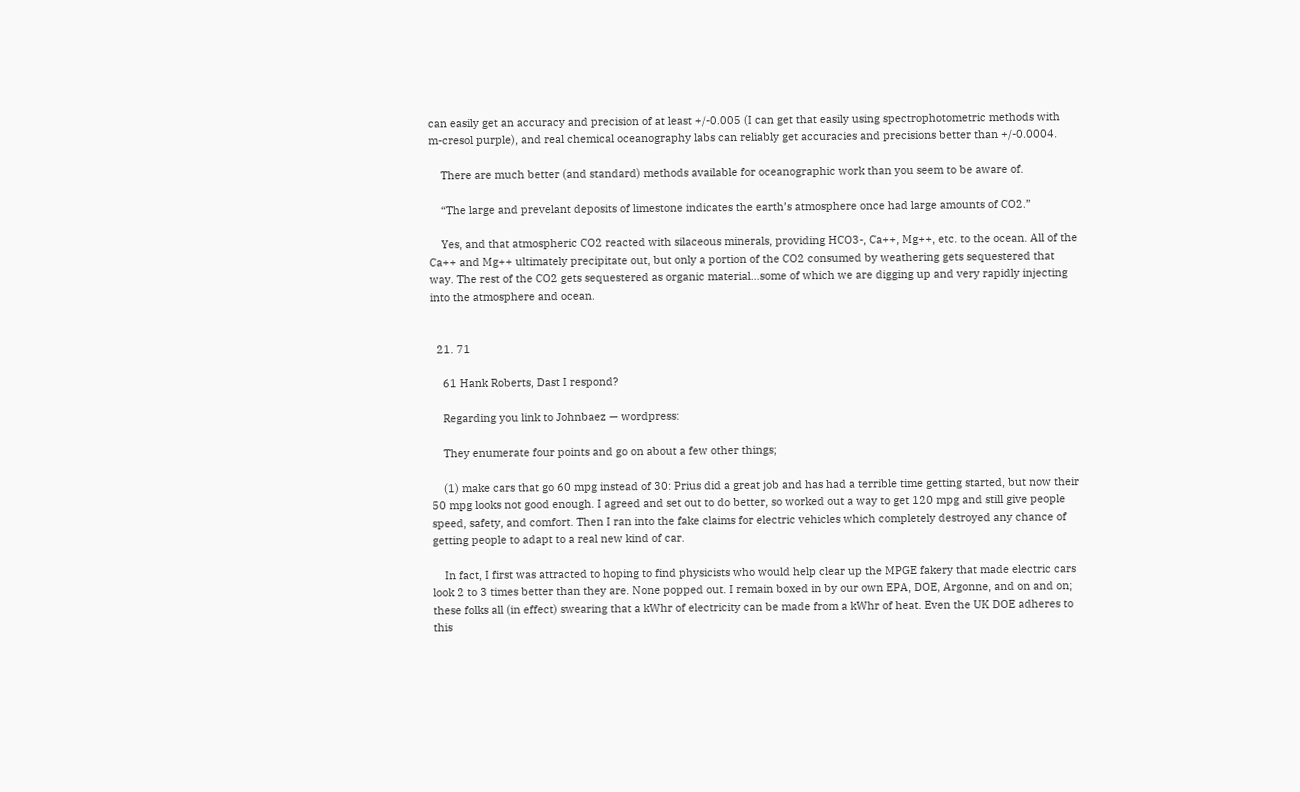can easily get an accuracy and precision of at least +/-0.005 (I can get that easily using spectrophotometric methods with m-cresol purple), and real chemical oceanography labs can reliably get accuracies and precisions better than +/-0.0004.

    There are much better (and standard) methods available for oceanographic work than you seem to be aware of.

    “The large and prevelant deposits of limestone indicates the earth’s atmosphere once had large amounts of CO2.”

    Yes, and that atmospheric CO2 reacted with silaceous minerals, providing HCO3-, Ca++, Mg++, etc. to the ocean. All of the Ca++ and Mg++ ultimately precipitate out, but only a portion of the CO2 consumed by weathering gets sequestered that way. The rest of the CO2 gets sequestered as organic material…some of which we are digging up and very rapidly injecting into the atmosphere and ocean.


  21. 71

    61 Hank Roberts, Dast I respond?

    Regarding you link to Johnbaez — wordpress:

    They enumerate four points and go on about a few other things;

    (1) make cars that go 60 mpg instead of 30: Prius did a great job and has had a terrible time getting started, but now their 50 mpg looks not good enough. I agreed and set out to do better, so worked out a way to get 120 mpg and still give people speed, safety, and comfort. Then I ran into the fake claims for electric vehicles which completely destroyed any chance of getting people to adapt to a real new kind of car.

    In fact, I first was attracted to hoping to find physicists who would help clear up the MPGE fakery that made electric cars look 2 to 3 times better than they are. None popped out. I remain boxed in by our own EPA, DOE, Argonne, and on and on; these folks all (in effect) swearing that a kWhr of electricity can be made from a kWhr of heat. Even the UK DOE adheres to this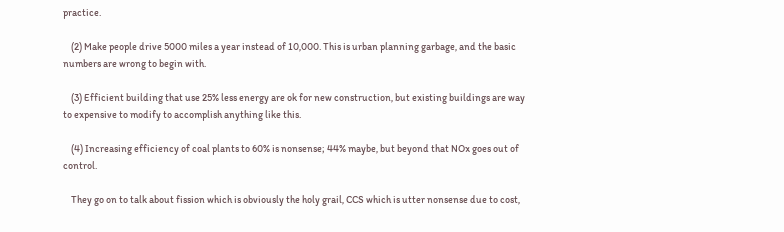practice.

    (2) Make people drive 5000 miles a year instead of 10,000. This is urban planning garbage, and the basic numbers are wrong to begin with.

    (3) Efficient building that use 25% less energy are ok for new construction, but existing buildings are way to expensive to modify to accomplish anything like this.

    (4) Increasing efficiency of coal plants to 60% is nonsense; 44% maybe, but beyond that NOx goes out of control.

    They go on to talk about fission which is obviously the holy grail, CCS which is utter nonsense due to cost,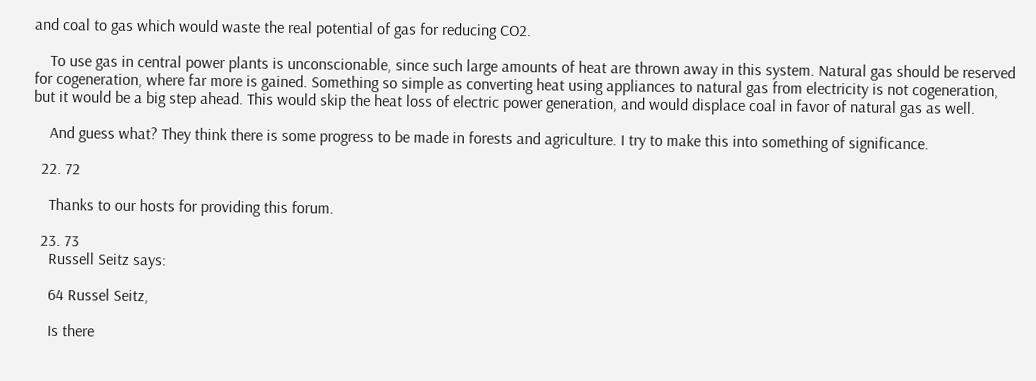and coal to gas which would waste the real potential of gas for reducing CO2.

    To use gas in central power plants is unconscionable, since such large amounts of heat are thrown away in this system. Natural gas should be reserved for cogeneration, where far more is gained. Something so simple as converting heat using appliances to natural gas from electricity is not cogeneration, but it would be a big step ahead. This would skip the heat loss of electric power generation, and would displace coal in favor of natural gas as well.

    And guess what? They think there is some progress to be made in forests and agriculture. I try to make this into something of significance.

  22. 72

    Thanks to our hosts for providing this forum.

  23. 73
    Russell Seitz says:

    64 Russel Seitz,

    Is there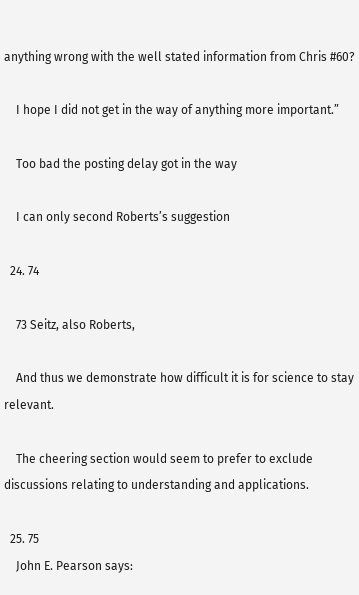anything wrong with the well stated information from Chris #60?

    I hope I did not get in the way of anything more important.”

    Too bad the posting delay got in the way

    I can only second Roberts’s suggestion

  24. 74

    73 Seitz, also Roberts,

    And thus we demonstrate how difficult it is for science to stay relevant.

    The cheering section would seem to prefer to exclude discussions relating to understanding and applications.

  25. 75
    John E. Pearson says: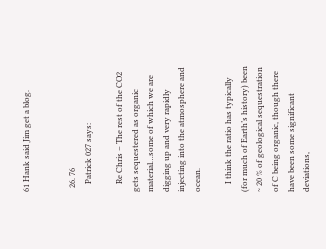61 Hank said Jim get a blog.


  26. 76
    Patrick 027 says:

    Re Chris – The rest of the CO2 gets sequestered as organic material…some of which we are digging up and very rapidly injecting into the atmosphere and ocean.

    I think the ratio has typically (for much of Earth’s history) been ~ 20 % of geological sequestration of C being organic, though there have been some significant deviations,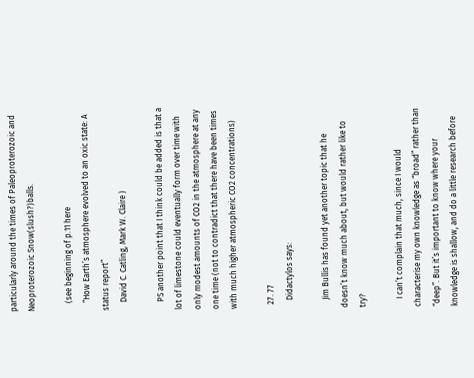particularly around the times of Paleoproterozoic and Neoproterozoic Snow(slush?)balls.

    (see beginning of p.11 here
    “How Earth’s atmosphere evolved to an oxic state: A status report”
    David C. Catling, Mark W. Claire )

    PS another point that I think could be added is that a lot of limestone could eventually form over time with only modest amounts of CO2 in the atmosphere at any one time (not to contradict that there have been times with much higher atmospheric CO2 concentrations)

  27. 77
    Didactylos says:

    Jim Bullis has found yet another topic that he doesn’t know much about, but would rather like to try?

    I can’t complain that much, since I would characterise my own knowledge as “broad” rather than “deep”. But it’s important to know where your knowledge is shallow, and do a little research before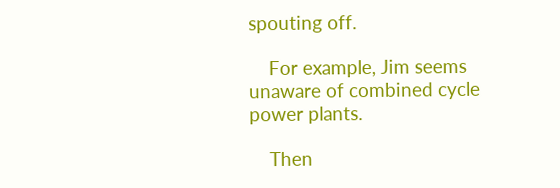spouting off.

    For example, Jim seems unaware of combined cycle power plants.

    Then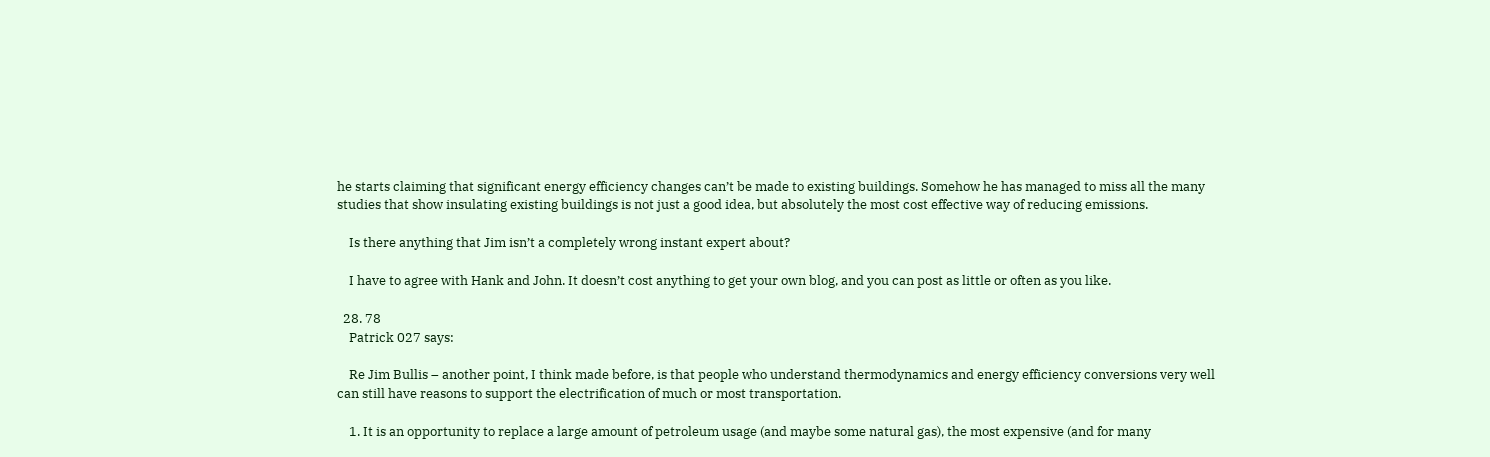he starts claiming that significant energy efficiency changes can’t be made to existing buildings. Somehow he has managed to miss all the many studies that show insulating existing buildings is not just a good idea, but absolutely the most cost effective way of reducing emissions.

    Is there anything that Jim isn’t a completely wrong instant expert about?

    I have to agree with Hank and John. It doesn’t cost anything to get your own blog, and you can post as little or often as you like.

  28. 78
    Patrick 027 says:

    Re Jim Bullis – another point, I think made before, is that people who understand thermodynamics and energy efficiency conversions very well can still have reasons to support the electrification of much or most transportation.

    1. It is an opportunity to replace a large amount of petroleum usage (and maybe some natural gas), the most expensive (and for many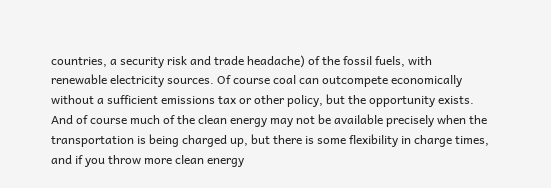countries, a security risk and trade headache) of the fossil fuels, with renewable electricity sources. Of course coal can outcompete economically without a sufficient emissions tax or other policy, but the opportunity exists. And of course much of the clean energy may not be available precisely when the transportation is being charged up, but there is some flexibility in charge times, and if you throw more clean energy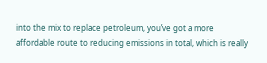into the mix to replace petroleum, you’ve got a more affordable route to reducing emissions in total, which is really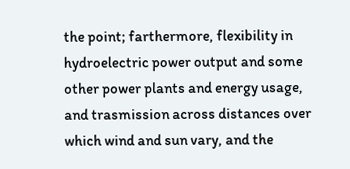the point; farthermore, flexibility in hydroelectric power output and some other power plants and energy usage, and trasmission across distances over which wind and sun vary, and the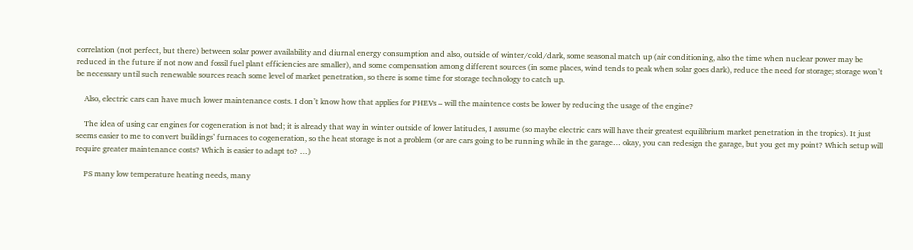correlation (not perfect, but there) between solar power availability and diurnal energy consumption and also, outside of winter/cold/dark, some seasonal match up (air conditioning, also the time when nuclear power may be reduced in the future if not now and fossil fuel plant efficiencies are smaller), and some compensation among different sources (in some places, wind tends to peak when solar goes dark), reduce the need for storage; storage won’t be necessary until such renewable sources reach some level of market penetration, so there is some time for storage technology to catch up.

    Also, electric cars can have much lower maintenance costs. I don’t know how that applies for PHEVs – will the maintence costs be lower by reducing the usage of the engine?

    The idea of using car engines for cogeneration is not bad; it is already that way in winter outside of lower latitudes, I assume (so maybe electric cars will have their greatest equilibrium market penetration in the tropics). It just seems easier to me to convert buildings’ furnaces to cogeneration, so the heat storage is not a problem (or are cars going to be running while in the garage… okay, you can redesign the garage, but you get my point? Which setup will require greater maintenance costs? Which is easier to adapt to? …)

    PS many low temperature heating needs, many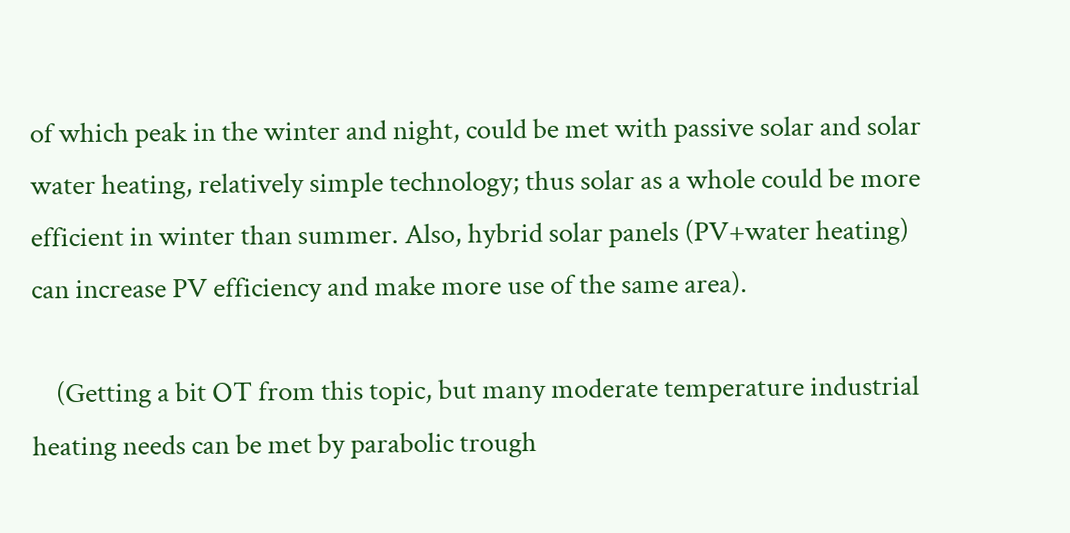of which peak in the winter and night, could be met with passive solar and solar water heating, relatively simple technology; thus solar as a whole could be more efficient in winter than summer. Also, hybrid solar panels (PV+water heating) can increase PV efficiency and make more use of the same area).

    (Getting a bit OT from this topic, but many moderate temperature industrial heating needs can be met by parabolic trough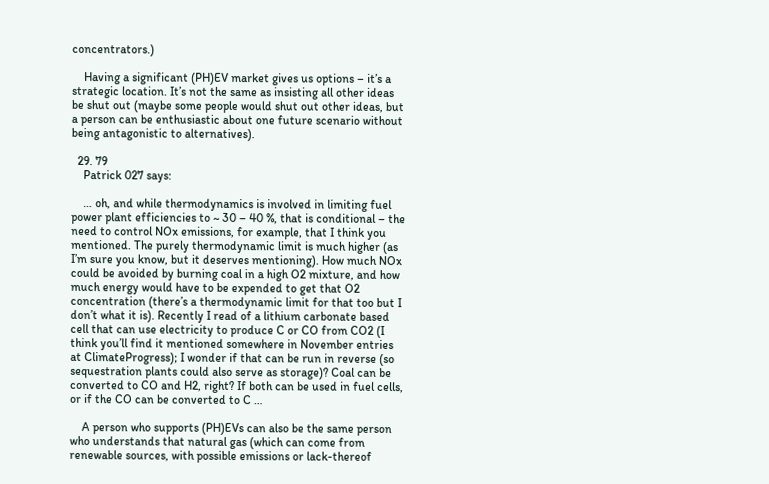concentrators.)

    Having a significant (PH)EV market gives us options – it’s a strategic location. It’s not the same as insisting all other ideas be shut out (maybe some people would shut out other ideas, but a person can be enthusiastic about one future scenario without being antagonistic to alternatives).

  29. 79
    Patrick 027 says:

    … oh, and while thermodynamics is involved in limiting fuel power plant efficiencies to ~ 30 – 40 %, that is conditional – the need to control NOx emissions, for example, that I think you mentioned. The purely thermodynamic limit is much higher (as I’m sure you know, but it deserves mentioning). How much NOx could be avoided by burning coal in a high O2 mixture, and how much energy would have to be expended to get that O2 concentration (there’s a thermodynamic limit for that too but I don’t what it is). Recently I read of a lithium carbonate based cell that can use electricity to produce C or CO from CO2 (I think you’ll find it mentioned somewhere in November entries at ClimateProgress); I wonder if that can be run in reverse (so sequestration plants could also serve as storage)? Coal can be converted to CO and H2, right? If both can be used in fuel cells, or if the CO can be converted to C …

    A person who supports (PH)EVs can also be the same person who understands that natural gas (which can come from renewable sources, with possible emissions or lack-thereof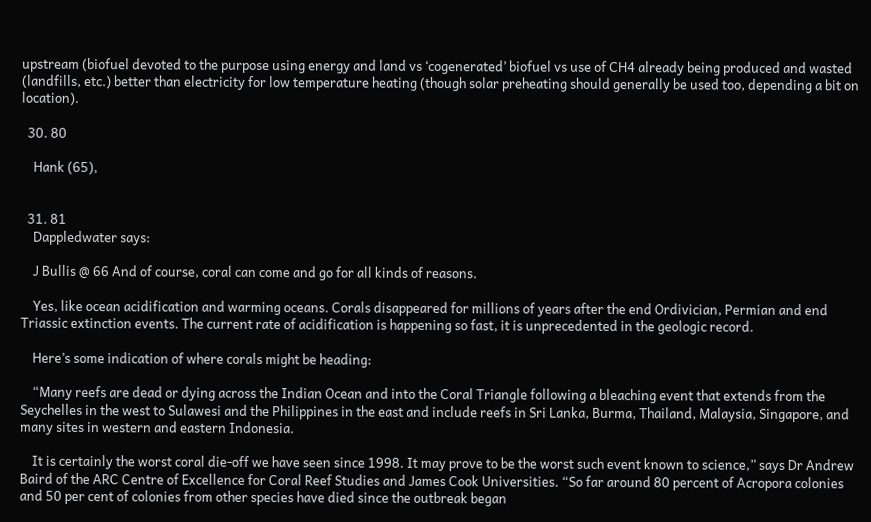upstream (biofuel devoted to the purpose using energy and land vs ‘cogenerated’ biofuel vs use of CH4 already being produced and wasted (landfills, etc.) better than electricity for low temperature heating (though solar preheating should generally be used too, depending a bit on location).

  30. 80

    Hank (65),


  31. 81
    Dappledwater says:

    J Bullis @ 66 And of course, coral can come and go for all kinds of reasons.

    Yes, like ocean acidification and warming oceans. Corals disappeared for millions of years after the end Ordivician, Permian and end Triassic extinction events. The current rate of acidification is happening so fast, it is unprecedented in the geologic record.

    Here’s some indication of where corals might be heading:

    “Many reefs are dead or dying across the Indian Ocean and into the Coral Triangle following a bleaching event that extends from the Seychelles in the west to Sulawesi and the Philippines in the east and include reefs in Sri Lanka, Burma, Thailand, Malaysia, Singapore, and many sites in western and eastern Indonesia.

    It is certainly the worst coral die-off we have seen since 1998. It may prove to be the worst such event known to science,” says Dr Andrew Baird of the ARC Centre of Excellence for Coral Reef Studies and James Cook Universities. “So far around 80 percent of Acropora colonies and 50 per cent of colonies from other species have died since the outbreak began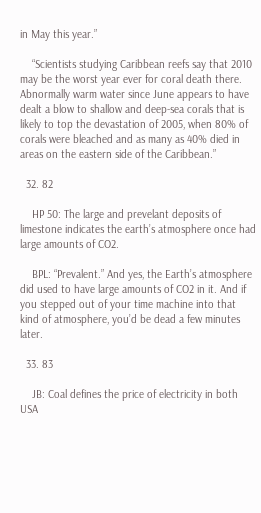in May this year.”

    “Scientists studying Caribbean reefs say that 2010 may be the worst year ever for coral death there. Abnormally warm water since June appears to have dealt a blow to shallow and deep-sea corals that is likely to top the devastation of 2005, when 80% of corals were bleached and as many as 40% died in areas on the eastern side of the Caribbean.”

  32. 82

    HP 50: The large and prevelant deposits of limestone indicates the earth’s atmosphere once had large amounts of CO2.

    BPL: “Prevalent.” And yes, the Earth’s atmosphere did used to have large amounts of CO2 in it. And if you stepped out of your time machine into that kind of atmosphere, you’d be dead a few minutes later.

  33. 83

    JB: Coal defines the price of electricity in both USA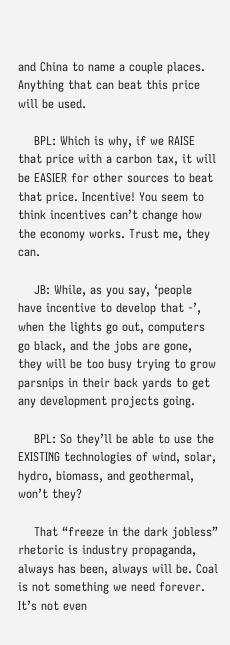and China to name a couple places. Anything that can beat this price will be used.

    BPL: Which is why, if we RAISE that price with a carbon tax, it will be EASIER for other sources to beat that price. Incentive! You seem to think incentives can’t change how the economy works. Trust me, they can.

    JB: While, as you say, ‘people have incentive to develop that -’, when the lights go out, computers go black, and the jobs are gone, they will be too busy trying to grow parsnips in their back yards to get any development projects going.

    BPL: So they’ll be able to use the EXISTING technologies of wind, solar, hydro, biomass, and geothermal, won’t they?

    That “freeze in the dark jobless” rhetoric is industry propaganda, always has been, always will be. Coal is not something we need forever. It’s not even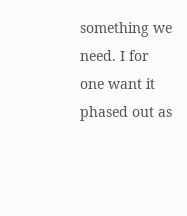something we need. I for one want it phased out as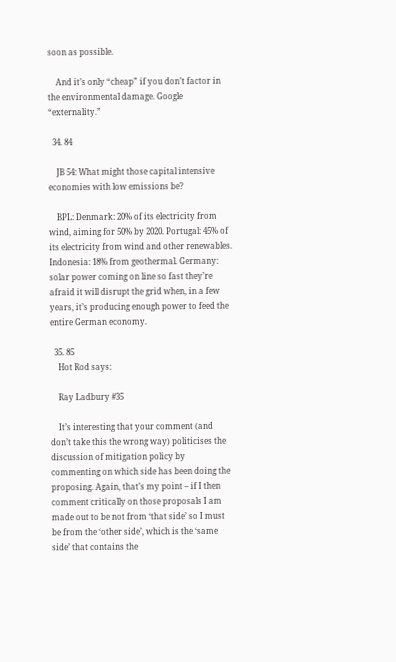soon as possible.

    And it’s only “cheap” if you don’t factor in the environmental damage. Google “externality.”

  34. 84

    JB 54: What might those capital intensive economies with low emissions be?

    BPL: Denmark: 20% of its electricity from wind, aiming for 50% by 2020. Portugal: 45% of its electricity from wind and other renewables. Indonesia: 18% from geothermal. Germany: solar power coming on line so fast they’re afraid it will disrupt the grid when, in a few years, it’s producing enough power to feed the entire German economy.

  35. 85
    Hot Rod says:

    Ray Ladbury #35

    It’s interesting that your comment (and don’t take this the wrong way) politicises the discussion of mitigation policy by commenting on which side has been doing the proposing. Again, that’s my point – if I then comment critically on those proposals I am made out to be not from ‘that side’ so I must be from the ‘other side’, which is the ‘same side’ that contains the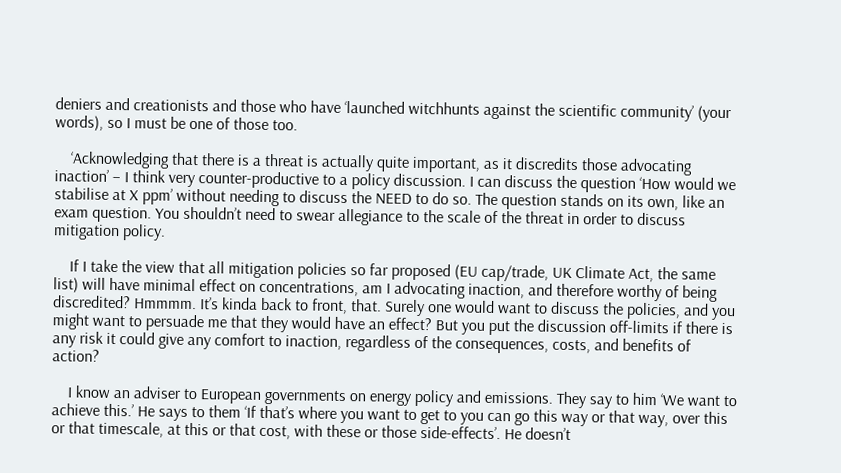deniers and creationists and those who have ‘launched witchhunts against the scientific community’ (your words), so I must be one of those too.

    ‘Acknowledging that there is a threat is actually quite important, as it discredits those advocating inaction’ – I think very counter-productive to a policy discussion. I can discuss the question ‘How would we stabilise at X ppm’ without needing to discuss the NEED to do so. The question stands on its own, like an exam question. You shouldn’t need to swear allegiance to the scale of the threat in order to discuss mitigation policy.

    If I take the view that all mitigation policies so far proposed (EU cap/trade, UK Climate Act, the same list) will have minimal effect on concentrations, am I advocating inaction, and therefore worthy of being discredited? Hmmmm. It’s kinda back to front, that. Surely one would want to discuss the policies, and you might want to persuade me that they would have an effect? But you put the discussion off-limits if there is any risk it could give any comfort to inaction, regardless of the consequences, costs, and benefits of action?

    I know an adviser to European governments on energy policy and emissions. They say to him ‘We want to achieve this.’ He says to them ‘If that’s where you want to get to you can go this way or that way, over this or that timescale, at this or that cost, with these or those side-effects’. He doesn’t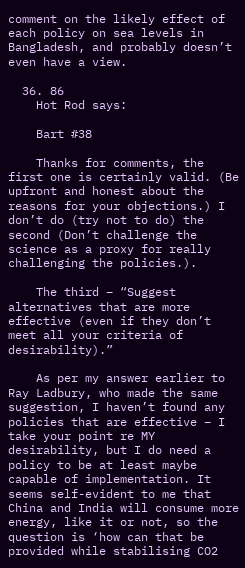comment on the likely effect of each policy on sea levels in Bangladesh, and probably doesn’t even have a view.

  36. 86
    Hot Rod says:

    Bart #38

    Thanks for comments, the first one is certainly valid. (Be upfront and honest about the reasons for your objections.) I don’t do (try not to do) the second (Don’t challenge the science as a proxy for really challenging the policies.).

    The third – “Suggest alternatives that are more effective (even if they don’t meet all your criteria of desirability).”

    As per my answer earlier to Ray Ladbury, who made the same suggestion, I haven’t found any policies that are effective – I take your point re MY desirability, but I do need a policy to be at least maybe capable of implementation. It seems self-evident to me that China and India will consume more energy, like it or not, so the question is ‘how can that be provided while stabilising CO2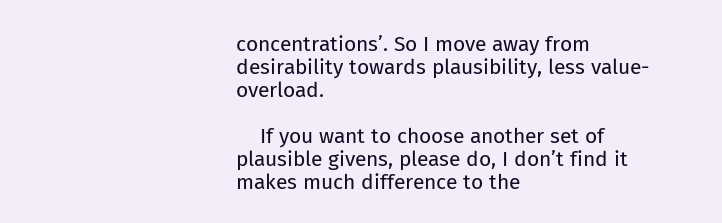concentrations’. So I move away from desirability towards plausibility, less value-overload.

    If you want to choose another set of plausible givens, please do, I don’t find it makes much difference to the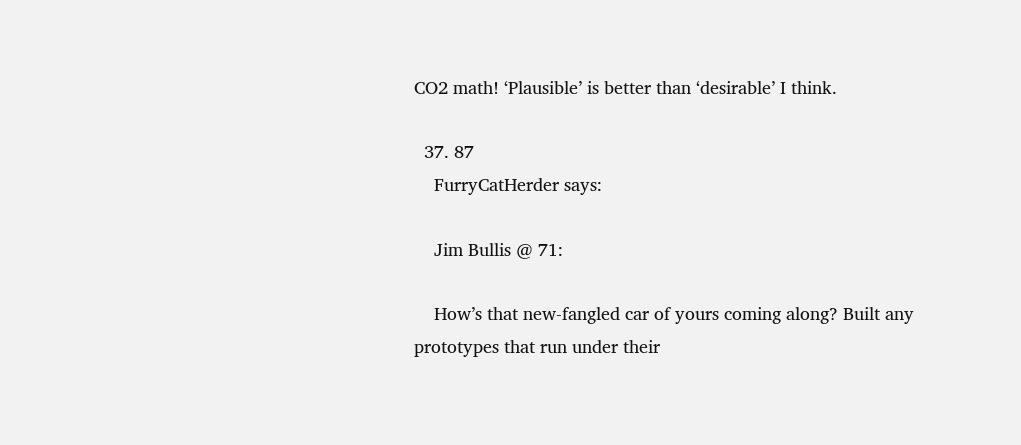CO2 math! ‘Plausible’ is better than ‘desirable’ I think.

  37. 87
    FurryCatHerder says:

    Jim Bullis @ 71:

    How’s that new-fangled car of yours coming along? Built any prototypes that run under their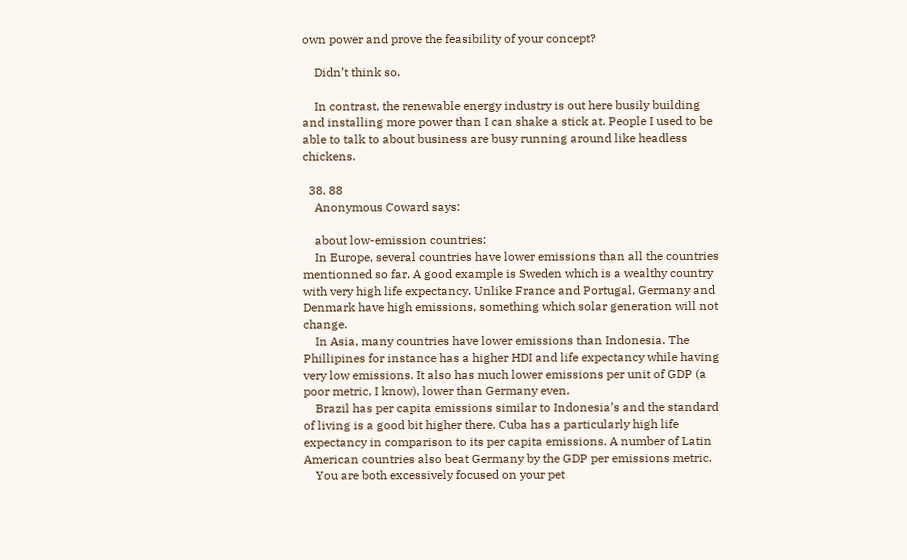own power and prove the feasibility of your concept?

    Didn’t think so.

    In contrast, the renewable energy industry is out here busily building and installing more power than I can shake a stick at. People I used to be able to talk to about business are busy running around like headless chickens.

  38. 88
    Anonymous Coward says:

    about low-emission countries:
    In Europe, several countries have lower emissions than all the countries mentionned so far. A good example is Sweden which is a wealthy country with very high life expectancy. Unlike France and Portugal, Germany and Denmark have high emissions, something which solar generation will not change.
    In Asia, many countries have lower emissions than Indonesia. The Phillipines for instance has a higher HDI and life expectancy while having very low emissions. It also has much lower emissions per unit of GDP (a poor metric, I know), lower than Germany even.
    Brazil has per capita emissions similar to Indonesia’s and the standard of living is a good bit higher there. Cuba has a particularly high life expectancy in comparison to its per capita emissions. A number of Latin American countries also beat Germany by the GDP per emissions metric.
    You are both excessively focused on your pet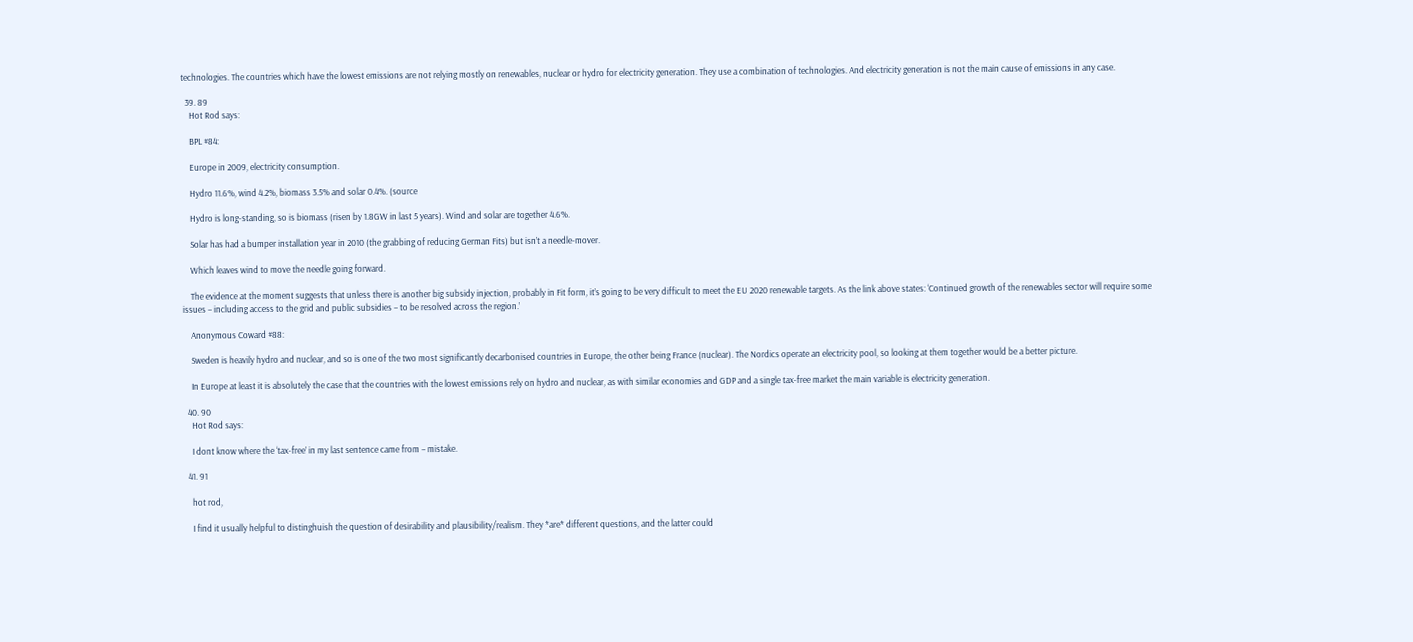technologies. The countries which have the lowest emissions are not relying mostly on renewables, nuclear or hydro for electricity generation. They use a combination of technologies. And electricity generation is not the main cause of emissions in any case.

  39. 89
    Hot Rod says:

    BPL #84:

    Europe in 2009, electricity consumption.

    Hydro 11.6%, wind 4.2%, biomass 3.5% and solar 0.4%. (source

    Hydro is long-standing, so is biomass (risen by 1.8GW in last 5 years). Wind and solar are together 4.6%.

    Solar has had a bumper installation year in 2010 (the grabbing of reducing German Fits) but isn’t a needle-mover.

    Which leaves wind to move the needle going forward.

    The evidence at the moment suggests that unless there is another big subsidy injection, probably in Fit form, it’s going to be very difficult to meet the EU 2020 renewable targets. As the link above states: ‘Continued growth of the renewables sector will require some issues – including access to the grid and public subsidies – to be resolved across the region.’

    Anonymous Coward #88:

    Sweden is heavily hydro and nuclear, and so is one of the two most significantly decarbonised countries in Europe, the other being France (nuclear). The Nordics operate an electricity pool, so looking at them together would be a better picture.

    In Europe at least it is absolutely the case that the countries with the lowest emissions rely on hydro and nuclear, as with similar economies and GDP and a single tax-free market the main variable is electricity generation.

  40. 90
    Hot Rod says:

    I dont know where the ‘tax-free’ in my last sentence came from – mistake.

  41. 91

    hot rod,

    I find it usually helpful to distinghuish the question of desirability and plausibility/realism. They *are* different questions, and the latter could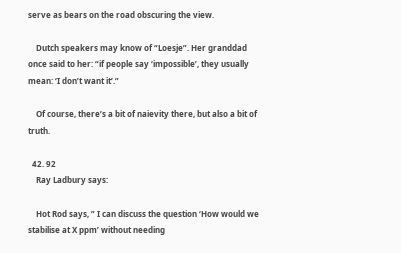serve as bears on the road obscuring the view.

    Dutch speakers may know of “Loesje”. Her granddad once said to her: “if people say ‘impossible’, they usually mean: ‘I don’t want it’.”

    Of course, there’s a bit of naievity there, but also a bit of truth.

  42. 92
    Ray Ladbury says:

    Hot Rod says, ” I can discuss the question ‘How would we stabilise at X ppm’ without needing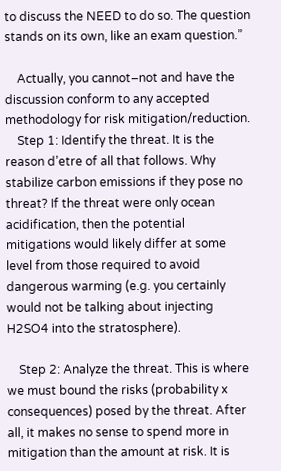to discuss the NEED to do so. The question stands on its own, like an exam question.”

    Actually, you cannot–not and have the discussion conform to any accepted methodology for risk mitigation/reduction.
    Step 1: Identify the threat. It is the reason d’etre of all that follows. Why stabilize carbon emissions if they pose no threat? If the threat were only ocean acidification, then the potential mitigations would likely differ at some level from those required to avoid dangerous warming (e.g. you certainly would not be talking about injecting H2SO4 into the stratosphere).

    Step 2: Analyze the threat. This is where we must bound the risks (probability x consequences) posed by the threat. After all, it makes no sense to spend more in mitigation than the amount at risk. It is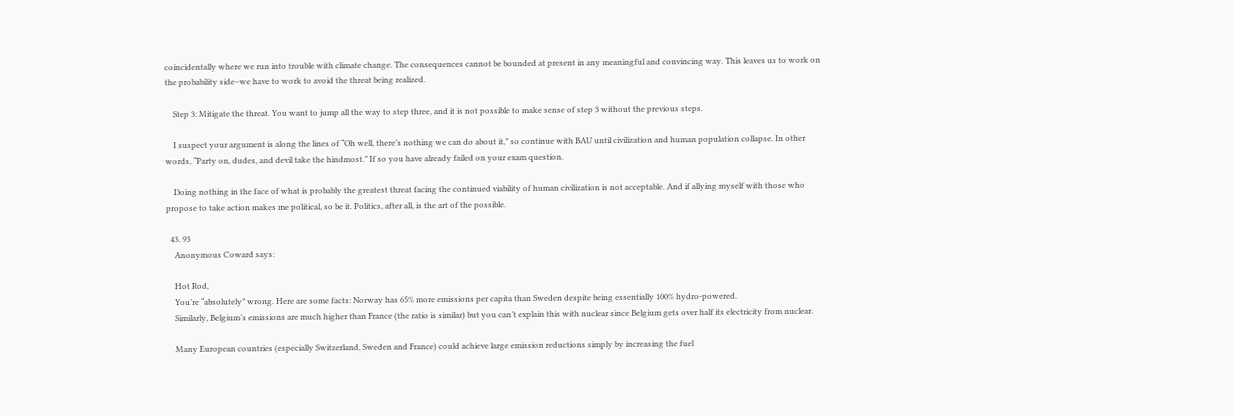coincidentally where we run into trouble with climate change. The consequences cannot be bounded at present in any meaningful and convincing way. This leaves us to work on the probability side–we have to work to avoid the threat being realized.

    Step 3: Mitigate the threat. You want to jump all the way to step three, and it is not possible to make sense of step 3 without the previous steps.

    I suspect your argument is along the lines of “Oh well, there’s nothing we can do about it,” so continue with BAU until civilization and human population collapse. In other words, “Party on, dudes, and devil take the hindmost.” If so you have already failed on your exam question.

    Doing nothing in the face of what is probably the greatest threat facing the continued viability of human civilization is not acceptable. And if allying myself with those who propose to take action makes me political, so be it. Politics, after all, is the art of the possible.

  43. 93
    Anonymous Coward says:

    Hot Rod,
    You’re “absolutely” wrong. Here are some facts: Norway has 65% more emissions per capita than Sweden despite being essentially 100% hydro-powered.
    Similarly, Belgium’s emissions are much higher than France (the ratio is similar) but you can’t explain this with nuclear since Belgium gets over half its electricity from nuclear.

    Many European countries (especially Switzerland, Sweden and France) could achieve large emission reductions simply by increasing the fuel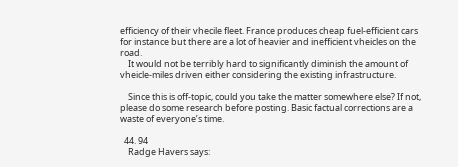efficiency of their vhecile fleet. France produces cheap fuel-efficient cars for instance but there are a lot of heavier and inefficient vheicles on the road.
    It would not be terribly hard to significantly diminish the amount of vheicle-miles driven either considering the existing infrastructure.

    Since this is off-topic, could you take the matter somewhere else? If not, please do some research before posting. Basic factual corrections are a waste of everyone’s time.

  44. 94
    Radge Havers says: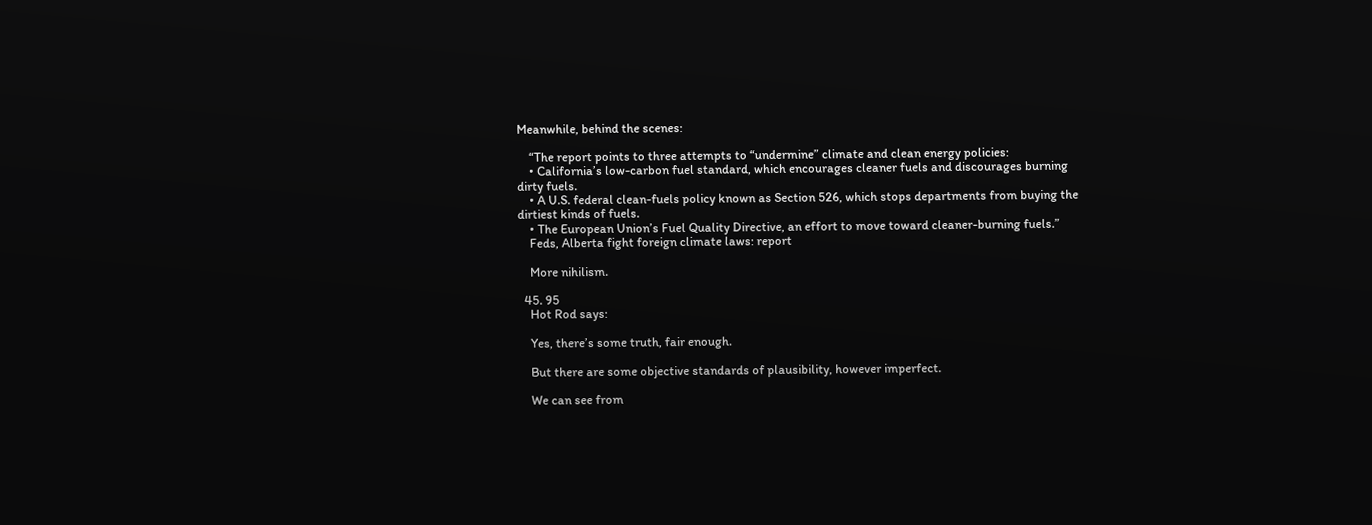Meanwhile, behind the scenes:

    “The report points to three attempts to “undermine” climate and clean energy policies:
    • California’s low-carbon fuel standard, which encourages cleaner fuels and discourages burning dirty fuels.
    • A U.S. federal clean-fuels policy known as Section 526, which stops departments from buying the dirtiest kinds of fuels.
    • The European Union’s Fuel Quality Directive, an effort to move toward cleaner-burning fuels.”
    Feds, Alberta fight foreign climate laws: report

    More nihilism.

  45. 95
    Hot Rod says:

    Yes, there’s some truth, fair enough.

    But there are some objective standards of plausibility, however imperfect.

    We can see from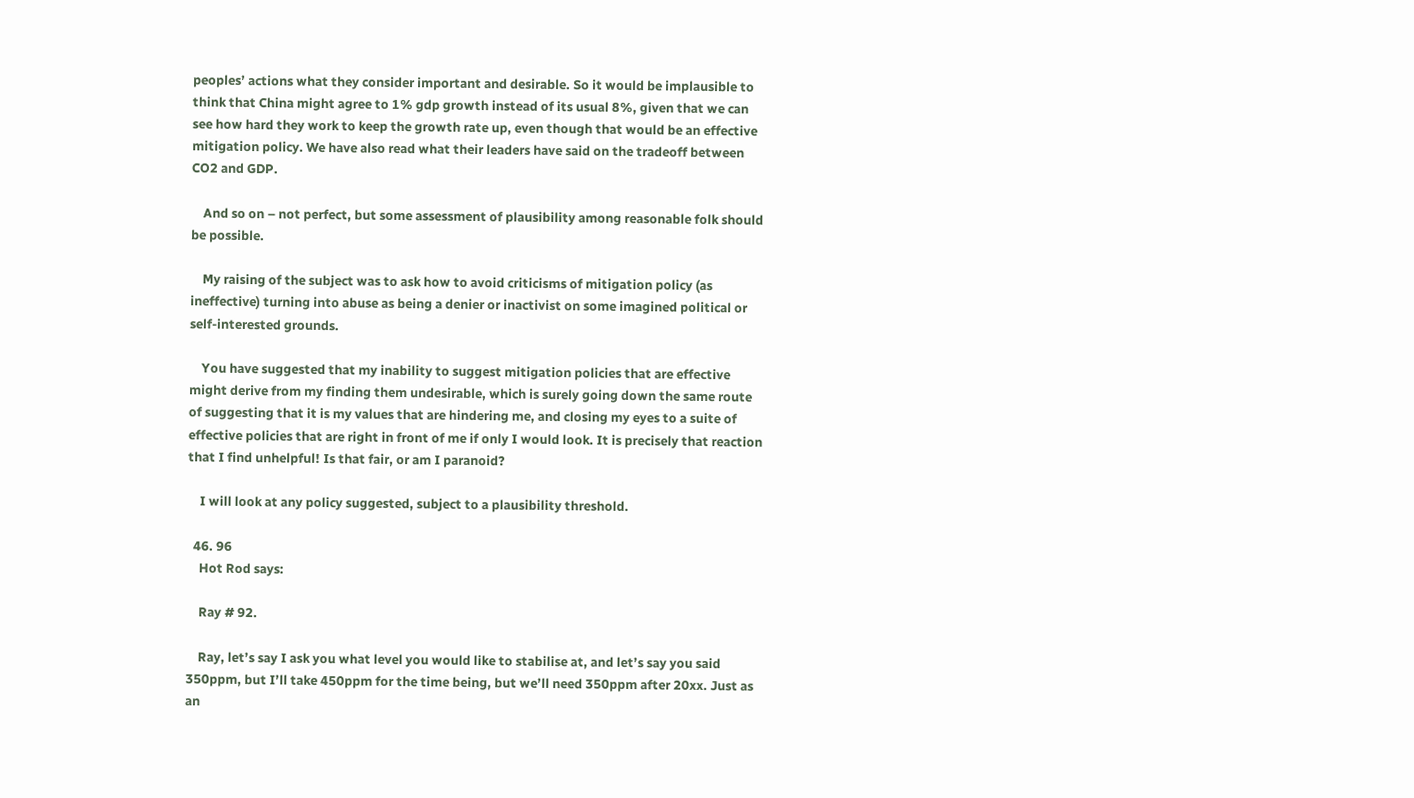peoples’ actions what they consider important and desirable. So it would be implausible to think that China might agree to 1% gdp growth instead of its usual 8%, given that we can see how hard they work to keep the growth rate up, even though that would be an effective mitigation policy. We have also read what their leaders have said on the tradeoff between CO2 and GDP.

    And so on – not perfect, but some assessment of plausibility among reasonable folk should be possible.

    My raising of the subject was to ask how to avoid criticisms of mitigation policy (as ineffective) turning into abuse as being a denier or inactivist on some imagined political or self-interested grounds.

    You have suggested that my inability to suggest mitigation policies that are effective might derive from my finding them undesirable, which is surely going down the same route of suggesting that it is my values that are hindering me, and closing my eyes to a suite of effective policies that are right in front of me if only I would look. It is precisely that reaction that I find unhelpful! Is that fair, or am I paranoid?

    I will look at any policy suggested, subject to a plausibility threshold.

  46. 96
    Hot Rod says:

    Ray # 92.

    Ray, let’s say I ask you what level you would like to stabilise at, and let’s say you said 350ppm, but I’ll take 450ppm for the time being, but we’ll need 350ppm after 20xx. Just as an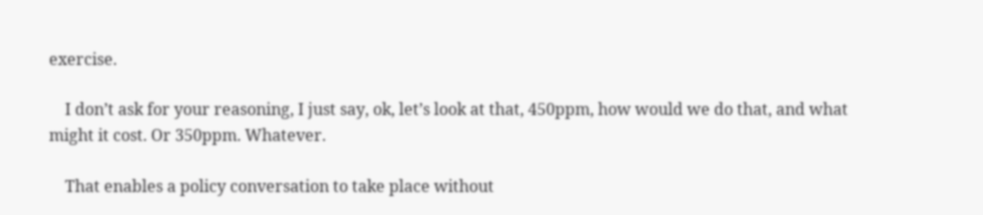exercise.

    I don’t ask for your reasoning, I just say, ok, let’s look at that, 450ppm, how would we do that, and what might it cost. Or 350ppm. Whatever.

    That enables a policy conversation to take place without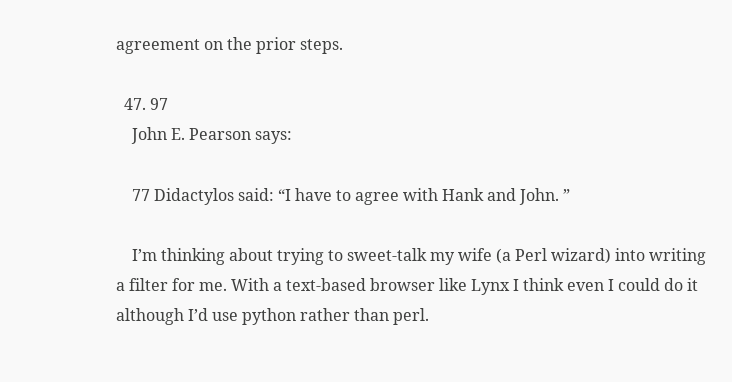agreement on the prior steps.

  47. 97
    John E. Pearson says:

    77 Didactylos said: “I have to agree with Hank and John. ”

    I’m thinking about trying to sweet-talk my wife (a Perl wizard) into writing a filter for me. With a text-based browser like Lynx I think even I could do it although I’d use python rather than perl.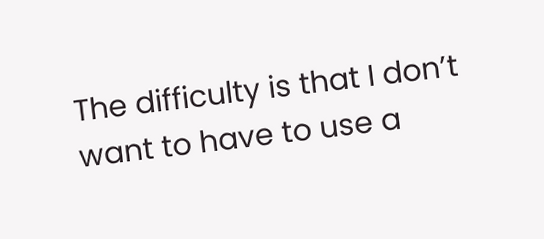The difficulty is that I don’t want to have to use a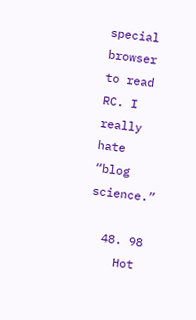special browser to read RC. I really hate “blog science.”

  48. 98
    Hot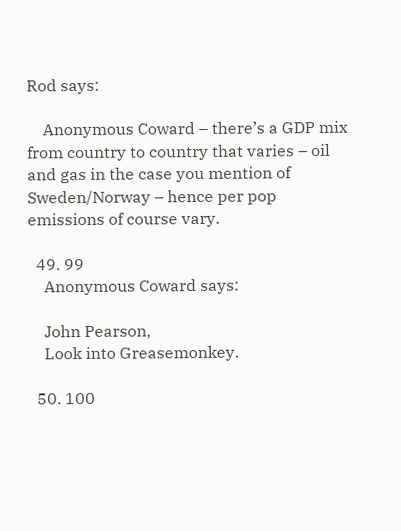Rod says:

    Anonymous Coward – there’s a GDP mix from country to country that varies – oil and gas in the case you mention of Sweden/Norway – hence per pop emissions of course vary.

  49. 99
    Anonymous Coward says:

    John Pearson,
    Look into Greasemonkey.

  50. 100